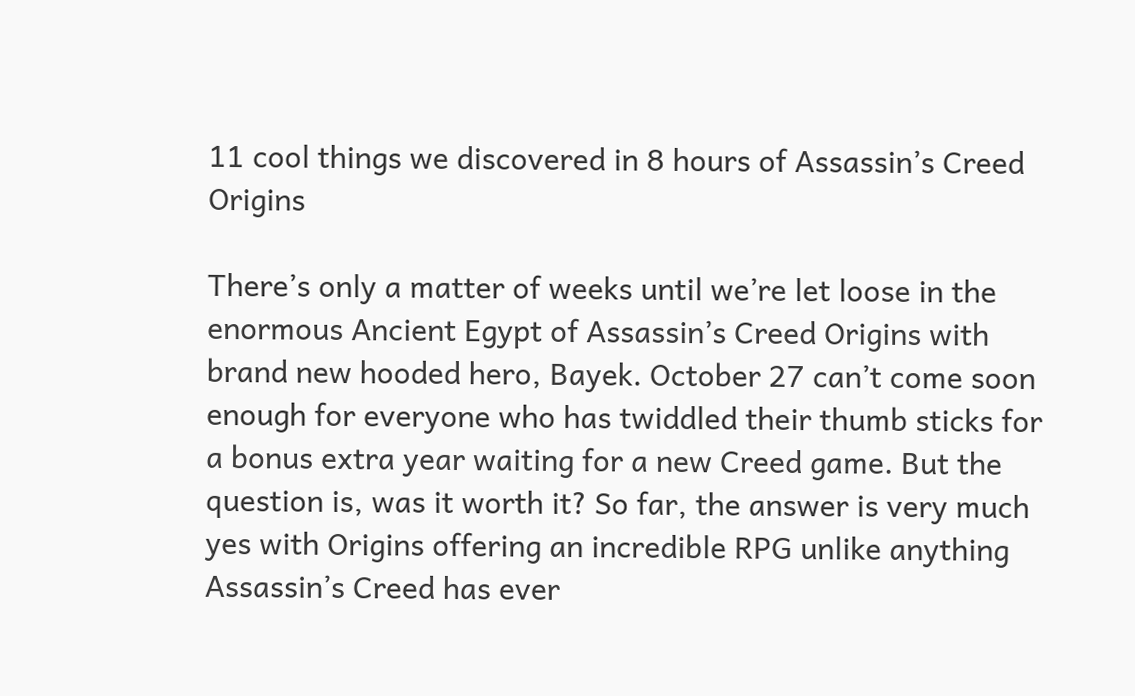11 cool things we discovered in 8 hours of Assassin’s Creed Origins

There’s only a matter of weeks until we’re let loose in the enormous Ancient Egypt of Assassin’s Creed Origins with brand new hooded hero, Bayek. October 27 can’t come soon enough for everyone who has twiddled their thumb sticks for a bonus extra year waiting for a new Creed game. But the question is, was it worth it? So far, the answer is very much yes with Origins offering an incredible RPG unlike anything Assassin’s Creed has ever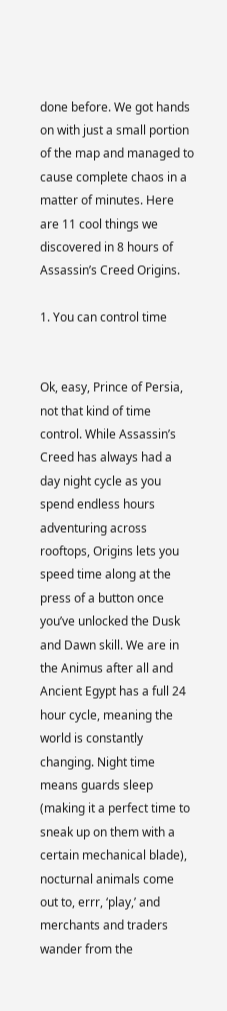done before. We got hands on with just a small portion of the map and managed to cause complete chaos in a matter of minutes. Here are 11 cool things we discovered in 8 hours of Assassin’s Creed Origins.

1. You can control time


Ok, easy, Prince of Persia, not that kind of time control. While Assassin’s Creed has always had a day night cycle as you spend endless hours adventuring across rooftops, Origins lets you speed time along at the press of a button once you’ve unlocked the Dusk and Dawn skill. We are in the Animus after all and Ancient Egypt has a full 24 hour cycle, meaning the world is constantly changing. Night time means guards sleep (making it a perfect time to sneak up on them with a certain mechanical blade), nocturnal animals come out to, errr, ‘play,’ and merchants and traders wander from the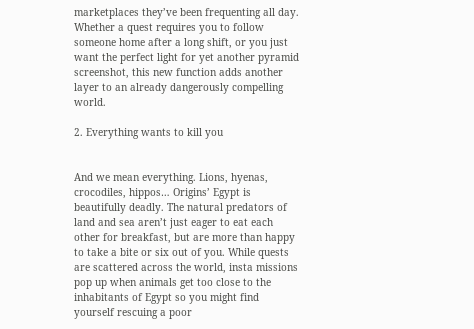marketplaces they’ve been frequenting all day. Whether a quest requires you to follow someone home after a long shift, or you just want the perfect light for yet another pyramid screenshot, this new function adds another layer to an already dangerously compelling world.

2. Everything wants to kill you


And we mean everything. Lions, hyenas, crocodiles, hippos… Origins’ Egypt is beautifully deadly. The natural predators of land and sea aren’t just eager to eat each other for breakfast, but are more than happy to take a bite or six out of you. While quests are scattered across the world, insta missions pop up when animals get too close to the inhabitants of Egypt so you might find yourself rescuing a poor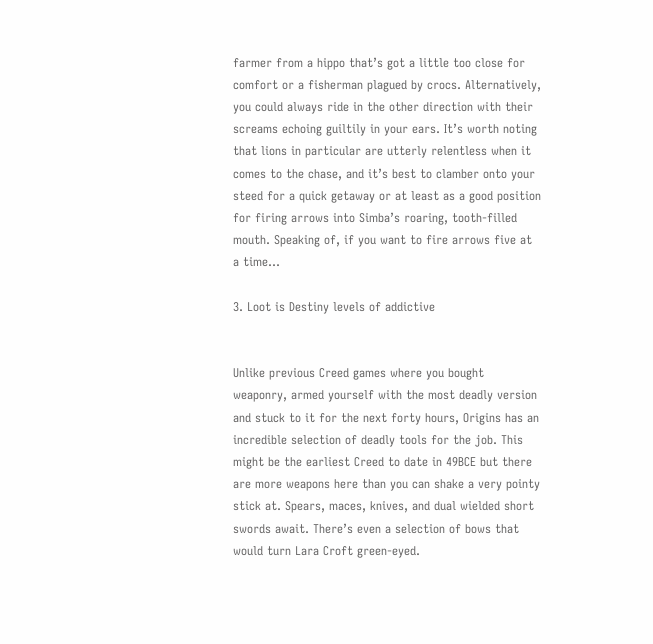farmer from a hippo that’s got a little too close for comfort or a fisherman plagued by crocs. Alternatively, you could always ride in the other direction with their screams echoing guiltily in your ears. It’s worth noting that lions in particular are utterly relentless when it comes to the chase, and it’s best to clamber onto your steed for a quick getaway or at least as a good position for firing arrows into Simba’s roaring, tooth-filled mouth. Speaking of, if you want to fire arrows five at a time…

3. Loot is Destiny levels of addictive


Unlike previous Creed games where you bought weaponry, armed yourself with the most deadly version and stuck to it for the next forty hours, Origins has an incredible selection of deadly tools for the job. This might be the earliest Creed to date in 49BCE but there are more weapons here than you can shake a very pointy stick at. Spears, maces, knives, and dual wielded short swords await. There’s even a selection of bows that would turn Lara Croft green-eyed.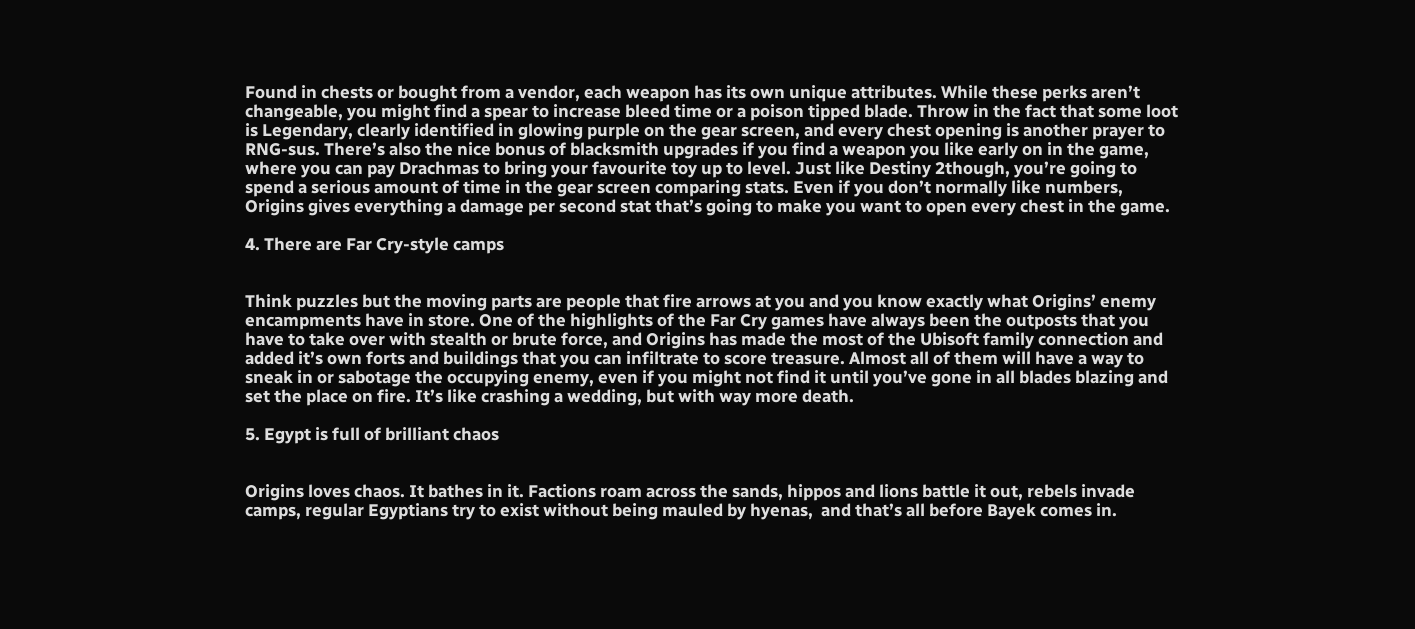Found in chests or bought from a vendor, each weapon has its own unique attributes. While these perks aren’t changeable, you might find a spear to increase bleed time or a poison tipped blade. Throw in the fact that some loot is Legendary, clearly identified in glowing purple on the gear screen, and every chest opening is another prayer to RNG-sus. There’s also the nice bonus of blacksmith upgrades if you find a weapon you like early on in the game, where you can pay Drachmas to bring your favourite toy up to level. Just like Destiny 2though, you’re going to spend a serious amount of time in the gear screen comparing stats. Even if you don’t normally like numbers, Origins gives everything a damage per second stat that’s going to make you want to open every chest in the game.

4. There are Far Cry-style camps


Think puzzles but the moving parts are people that fire arrows at you and you know exactly what Origins’ enemy encampments have in store. One of the highlights of the Far Cry games have always been the outposts that you have to take over with stealth or brute force, and Origins has made the most of the Ubisoft family connection and added it’s own forts and buildings that you can infiltrate to score treasure. Almost all of them will have a way to sneak in or sabotage the occupying enemy, even if you might not find it until you’ve gone in all blades blazing and set the place on fire. It’s like crashing a wedding, but with way more death.

5. Egypt is full of brilliant chaos


Origins loves chaos. It bathes in it. Factions roam across the sands, hippos and lions battle it out, rebels invade camps, regular Egyptians try to exist without being mauled by hyenas,  and that’s all before Bayek comes in.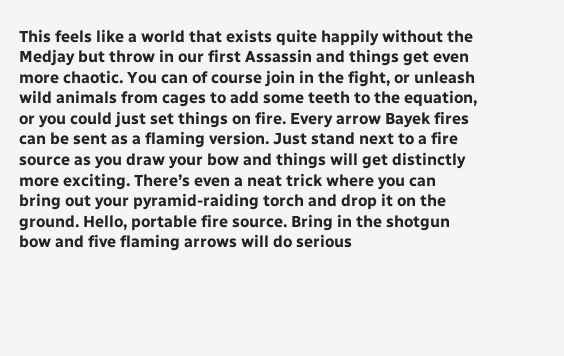This feels like a world that exists quite happily without the Medjay but throw in our first Assassin and things get even more chaotic. You can of course join in the fight, or unleash wild animals from cages to add some teeth to the equation, or you could just set things on fire. Every arrow Bayek fires can be sent as a flaming version. Just stand next to a fire source as you draw your bow and things will get distinctly more exciting. There’s even a neat trick where you can bring out your pyramid-raiding torch and drop it on the ground. Hello, portable fire source. Bring in the shotgun bow and five flaming arrows will do serious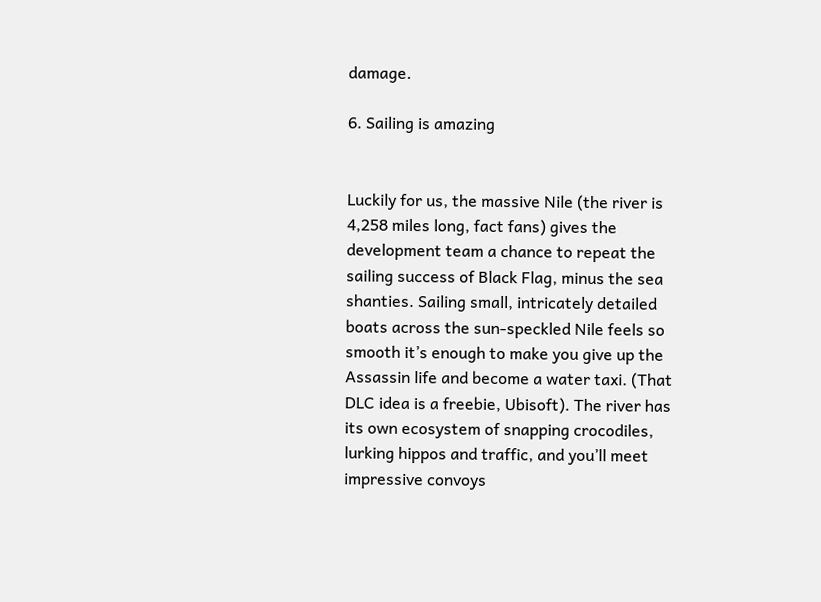damage.

6. Sailing is amazing


Luckily for us, the massive Nile (the river is 4,258 miles long, fact fans) gives the development team a chance to repeat the sailing success of Black Flag, minus the sea shanties. Sailing small, intricately detailed boats across the sun-speckled Nile feels so smooth it’s enough to make you give up the Assassin life and become a water taxi. (That DLC idea is a freebie, Ubisoft). The river has its own ecosystem of snapping crocodiles, lurking hippos and traffic, and you’ll meet impressive convoys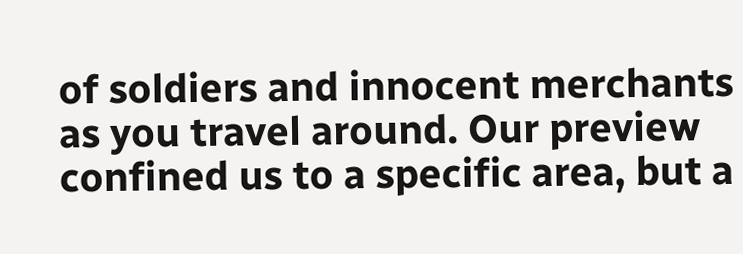of soldiers and innocent merchants as you travel around. Our preview confined us to a specific area, but a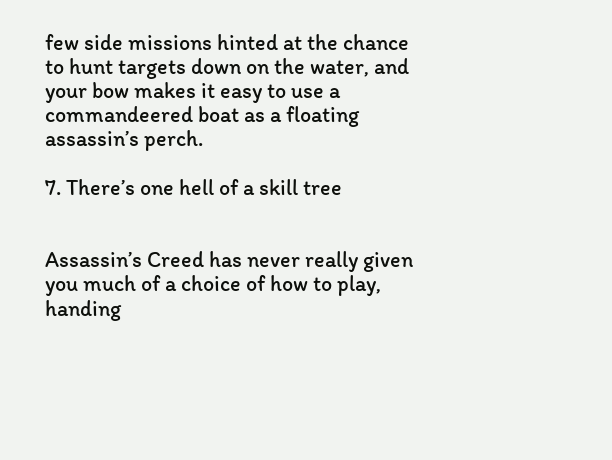few side missions hinted at the chance to hunt targets down on the water, and your bow makes it easy to use a commandeered boat as a floating assassin’s perch.

7. There’s one hell of a skill tree


Assassin’s Creed has never really given you much of a choice of how to play, handing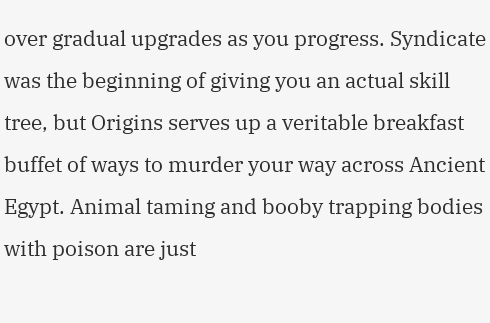over gradual upgrades as you progress. Syndicate was the beginning of giving you an actual skill tree, but Origins serves up a veritable breakfast buffet of ways to murder your way across Ancient Egypt. Animal taming and booby trapping bodies with poison are just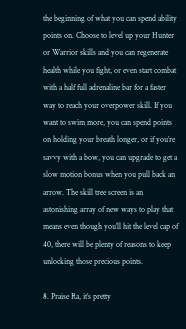the beginning of what you can spend ability points on. Choose to level up your Hunter or Warrior skills and you can regenerate health while you fight, or even start combat with a half full adrenaline bar for a faster way to reach your overpower skill. If you want to swim more, you can spend points on holding your breath longer, or if you’re savvy with a bow, you can upgrade to get a slow motion bonus when you pull back an arrow. The skill tree screen is an astonishing array of new ways to play that means even though you’ll hit the level cap of 40, there will be plenty of reasons to keep unlocking those precious points.

8. Praise Ra, it’s pretty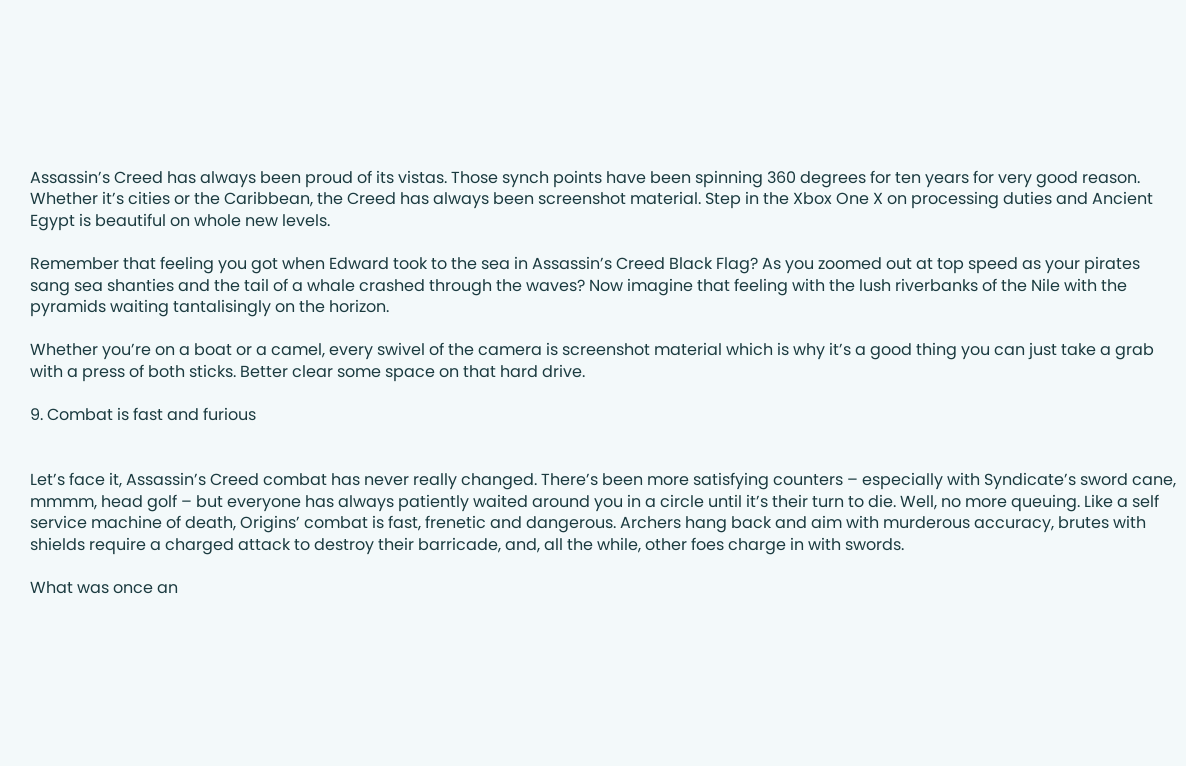Assassin’s Creed has always been proud of its vistas. Those synch points have been spinning 360 degrees for ten years for very good reason. Whether it’s cities or the Caribbean, the Creed has always been screenshot material. Step in the Xbox One X on processing duties and Ancient Egypt is beautiful on whole new levels.

Remember that feeling you got when Edward took to the sea in Assassin’s Creed Black Flag? As you zoomed out at top speed as your pirates sang sea shanties and the tail of a whale crashed through the waves? Now imagine that feeling with the lush riverbanks of the Nile with the pyramids waiting tantalisingly on the horizon.

Whether you’re on a boat or a camel, every swivel of the camera is screenshot material which is why it’s a good thing you can just take a grab with a press of both sticks. Better clear some space on that hard drive.

9. Combat is fast and furious


Let’s face it, Assassin’s Creed combat has never really changed. There’s been more satisfying counters – especially with Syndicate’s sword cane, mmmm, head golf – but everyone has always patiently waited around you in a circle until it’s their turn to die. Well, no more queuing. Like a self service machine of death, Origins’ combat is fast, frenetic and dangerous. Archers hang back and aim with murderous accuracy, brutes with shields require a charged attack to destroy their barricade, and, all the while, other foes charge in with swords.

What was once an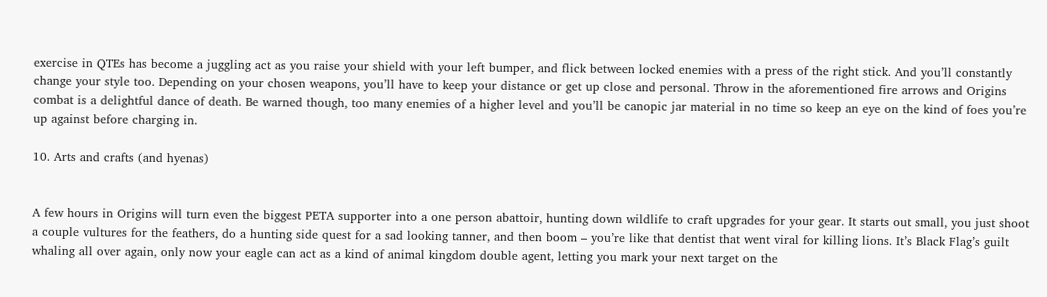exercise in QTEs has become a juggling act as you raise your shield with your left bumper, and flick between locked enemies with a press of the right stick. And you’ll constantly change your style too. Depending on your chosen weapons, you’ll have to keep your distance or get up close and personal. Throw in the aforementioned fire arrows and Origins combat is a delightful dance of death. Be warned though, too many enemies of a higher level and you’ll be canopic jar material in no time so keep an eye on the kind of foes you’re up against before charging in.

10. Arts and crafts (and hyenas)


A few hours in Origins will turn even the biggest PETA supporter into a one person abattoir, hunting down wildlife to craft upgrades for your gear. It starts out small, you just shoot a couple vultures for the feathers, do a hunting side quest for a sad looking tanner, and then boom – you’re like that dentist that went viral for killing lions. It’s Black Flag’s guilt whaling all over again, only now your eagle can act as a kind of animal kingdom double agent, letting you mark your next target on the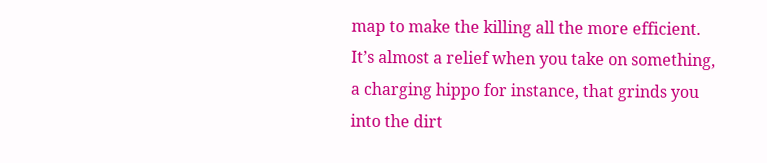map to make the killing all the more efficient. It’s almost a relief when you take on something, a charging hippo for instance, that grinds you into the dirt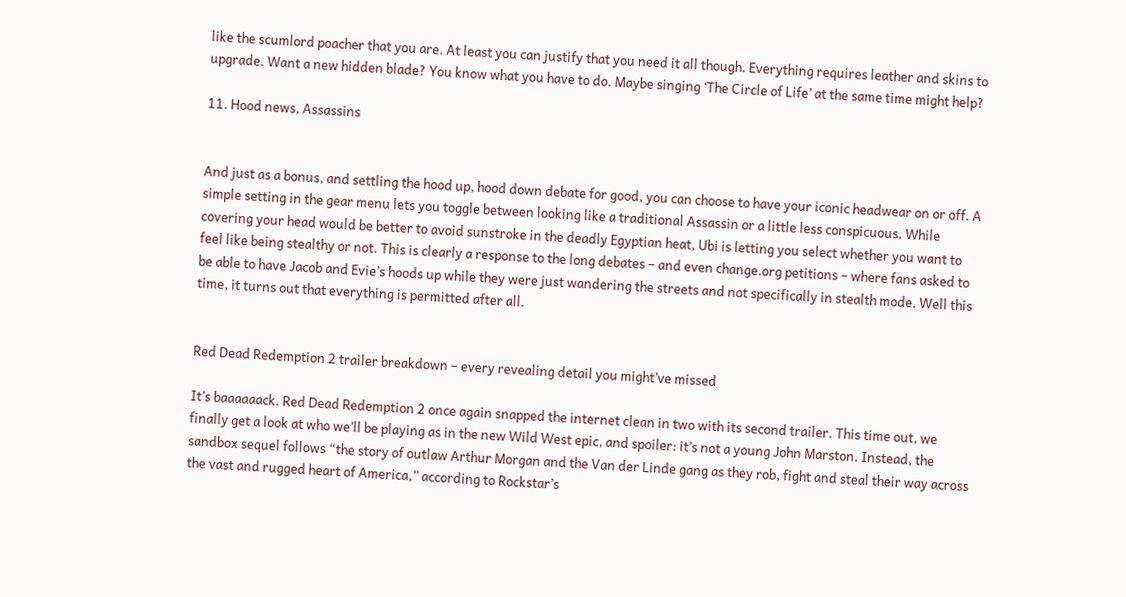like the scumlord poacher that you are. At least you can justify that you need it all though. Everything requires leather and skins to upgrade. Want a new hidden blade? You know what you have to do. Maybe singing ‘The Circle of Life’ at the same time might help?

11. Hood news, Assassins


And just as a bonus, and settling the hood up, hood down debate for good, you can choose to have your iconic headwear on or off. A simple setting in the gear menu lets you toggle between looking like a traditional Assassin or a little less conspicuous. While covering your head would be better to avoid sunstroke in the deadly Egyptian heat, Ubi is letting you select whether you want to feel like being stealthy or not. This is clearly a response to the long debates – and even change.org petitions – where fans asked to be able to have Jacob and Evie’s hoods up while they were just wandering the streets and not specifically in stealth mode. Well this time, it turns out that everything is permitted after all.


Red Dead Redemption 2 trailer breakdown – every revealing detail you might’ve missed

It’s baaaaaack. Red Dead Redemption 2 once again snapped the internet clean in two with its second trailer. This time out, we finally get a look at who we’ll be playing as in the new Wild West epic, and spoiler: it’s not a young John Marston. Instead, the sandbox sequel follows “the story of outlaw Arthur Morgan and the Van der Linde gang as they rob, fight and steal their way across the vast and rugged heart of America,” according to Rockstar’s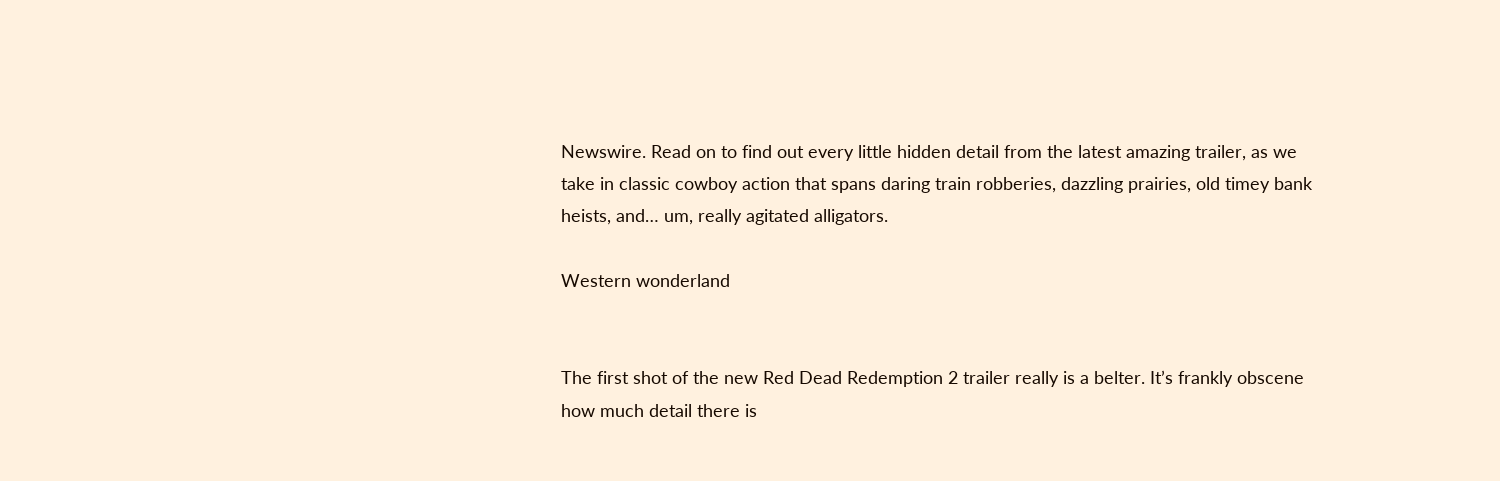Newswire. Read on to find out every little hidden detail from the latest amazing trailer, as we take in classic cowboy action that spans daring train robberies, dazzling prairies, old timey bank heists, and… um, really agitated alligators.

Western wonderland


The first shot of the new Red Dead Redemption 2 trailer really is a belter. It’s frankly obscene how much detail there is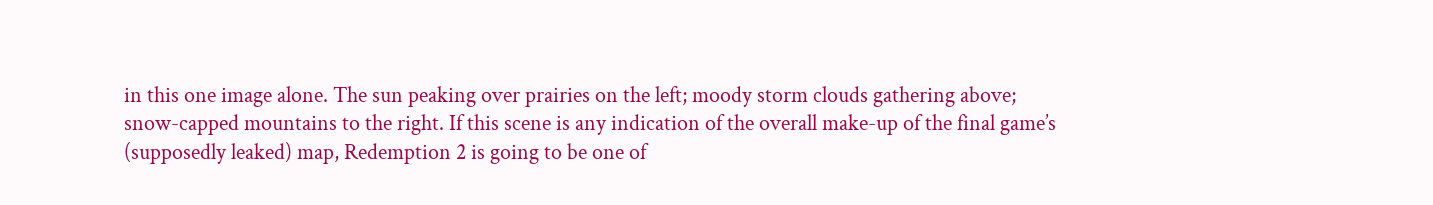in this one image alone. The sun peaking over prairies on the left; moody storm clouds gathering above; snow-capped mountains to the right. If this scene is any indication of the overall make-up of the final game’s (supposedly leaked) map, Redemption 2 is going to be one of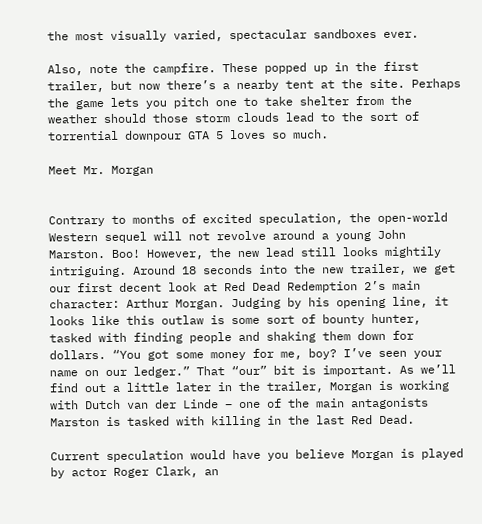the most visually varied, spectacular sandboxes ever.

Also, note the campfire. These popped up in the first trailer, but now there’s a nearby tent at the site. Perhaps the game lets you pitch one to take shelter from the weather should those storm clouds lead to the sort of torrential downpour GTA 5 loves so much.

Meet Mr. Morgan


Contrary to months of excited speculation, the open-world Western sequel will not revolve around a young John Marston. Boo! However, the new lead still looks mightily intriguing. Around 18 seconds into the new trailer, we get our first decent look at Red Dead Redemption 2’s main character: Arthur Morgan. Judging by his opening line, it looks like this outlaw is some sort of bounty hunter, tasked with finding people and shaking them down for dollars. “You got some money for me, boy? I’ve seen your name on our ledger.” That “our” bit is important. As we’ll find out a little later in the trailer, Morgan is working with Dutch van der Linde – one of the main antagonists Marston is tasked with killing in the last Red Dead.

Current speculation would have you believe Morgan is played by actor Roger Clark, an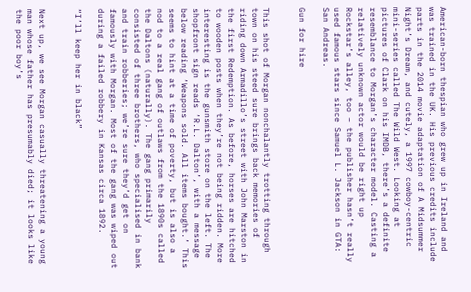American-born thespian who grew up in Ireland and was trained in the UK. His previous credits include parts in the 2014 movie adaptation of A Midsummer Night’s Dream, and cutely, a 1997 cowboy-centric mini-series called The Wild West. Looking at pictures of Clark on his IMDB, there’s a definite resemblance to Morgan’s character model. Casting a relatively unknown actor would be right up Rockstar’s alley, too – the publisher hasn’t really used famous stars since Samuel L. Jackson in GTA: San Andreas.

Gun for hire


This shot of Morgan nonchalantly trotting through town on his steed sure brings back memories of riding down Armadillo’s street with John Marston in the first Redemption. As before, horses are hitched to wooden posts when they’re not being ridden. More interesting is the gunsmith store on the left. The shopfront sign reads ‘R.L. Dalton’, with a message below reading ‘Weapons sold. All items bought.’ This seems to hint at a time of poverty, but is also a nod to a real gang of outlaws from the 1890s called the Daltons (naturally). The gang primarily consisted of three brothers, who specialised in bank and train robberies; we’re sure they’d get on famously with Morgan. Most of the gang was wiped out during a failed robbery in Kansas circa 1892.

“I’ll keep her in black”


Next up, we see Morgan casually threatening a young man whose father has presumably died; it looks like the poor boy’s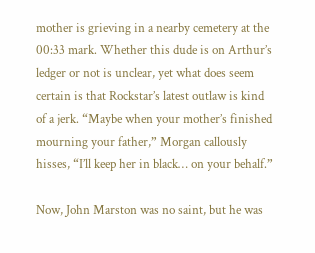mother is grieving in a nearby cemetery at the 00:33 mark. Whether this dude is on Arthur’s ledger or not is unclear, yet what does seem certain is that Rockstar’s latest outlaw is kind of a jerk. “Maybe when your mother’s finished mourning your father,” Morgan callously hisses, “I’ll keep her in black… on your behalf.”

Now, John Marston was no saint, but he was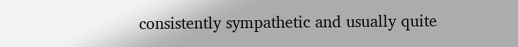consistently sympathetic and usually quite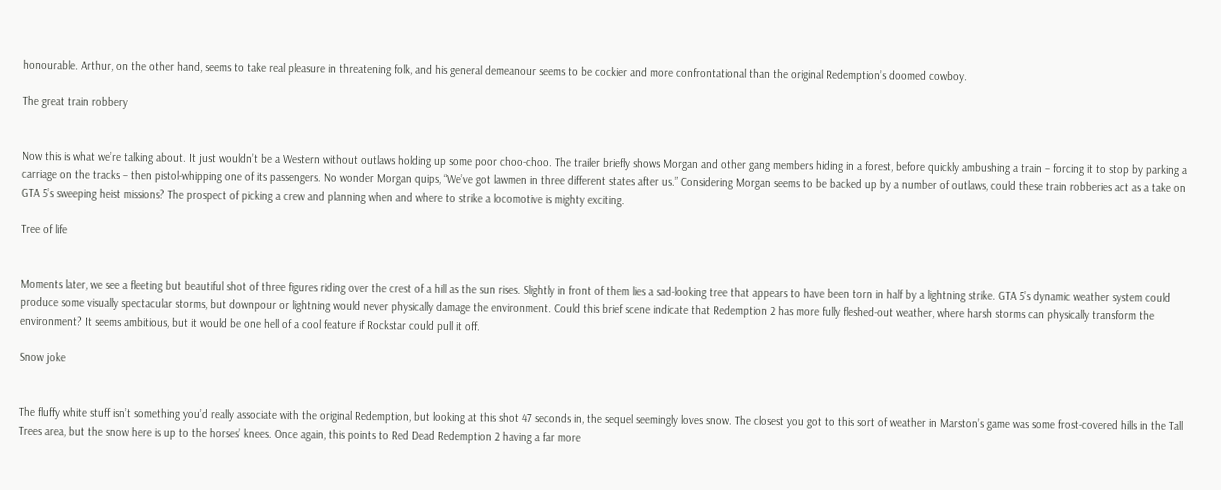honourable. Arthur, on the other hand, seems to take real pleasure in threatening folk, and his general demeanour seems to be cockier and more confrontational than the original Redemption’s doomed cowboy.

The great train robbery


Now this is what we’re talking about. It just wouldn’t be a Western without outlaws holding up some poor choo-choo. The trailer briefly shows Morgan and other gang members hiding in a forest, before quickly ambushing a train – forcing it to stop by parking a carriage on the tracks – then pistol-whipping one of its passengers. No wonder Morgan quips, “We’ve got lawmen in three different states after us.” Considering Morgan seems to be backed up by a number of outlaws, could these train robberies act as a take on GTA 5’s sweeping heist missions? The prospect of picking a crew and planning when and where to strike a locomotive is mighty exciting.

Tree of life


Moments later, we see a fleeting but beautiful shot of three figures riding over the crest of a hill as the sun rises. Slightly in front of them lies a sad-looking tree that appears to have been torn in half by a lightning strike. GTA 5’s dynamic weather system could produce some visually spectacular storms, but downpour or lightning would never physically damage the environment. Could this brief scene indicate that Redemption 2 has more fully fleshed-out weather, where harsh storms can physically transform the environment? It seems ambitious, but it would be one hell of a cool feature if Rockstar could pull it off.

Snow joke


The fluffy white stuff isn’t something you’d really associate with the original Redemption, but looking at this shot 47 seconds in, the sequel seemingly loves snow. The closest you got to this sort of weather in Marston’s game was some frost-covered hills in the Tall Trees area, but the snow here is up to the horses’ knees. Once again, this points to Red Dead Redemption 2 having a far more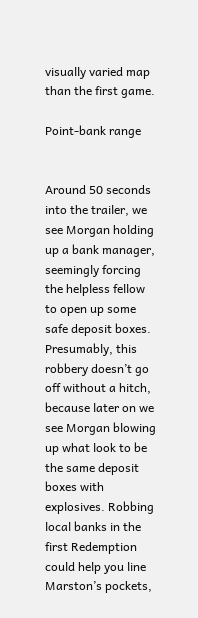visually varied map than the first game.

Point-bank range


Around 50 seconds into the trailer, we see Morgan holding up a bank manager, seemingly forcing the helpless fellow to open up some safe deposit boxes. Presumably, this robbery doesn’t go off without a hitch, because later on we see Morgan blowing up what look to be the same deposit boxes with explosives. Robbing local banks in the first Redemption could help you line Marston’s pockets,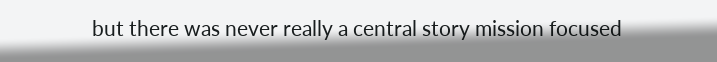but there was never really a central story mission focused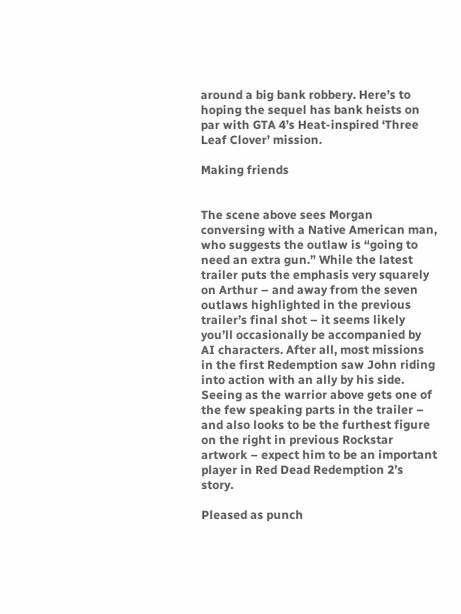around a big bank robbery. Here’s to hoping the sequel has bank heists on par with GTA 4’s Heat-inspired ‘Three Leaf Clover’ mission.

Making friends


The scene above sees Morgan conversing with a Native American man, who suggests the outlaw is “going to need an extra gun.” While the latest trailer puts the emphasis very squarely on Arthur – and away from the seven outlaws highlighted in the previous trailer’s final shot – it seems likely you’ll occasionally be accompanied by AI characters. After all, most missions in the first Redemption saw John riding into action with an ally by his side. Seeing as the warrior above gets one of the few speaking parts in the trailer – and also looks to be the furthest figure on the right in previous Rockstar artwork – expect him to be an important player in Red Dead Redemption 2’s story.

Pleased as punch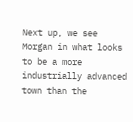Next up, we see Morgan in what looks to be a more industrially advanced town than the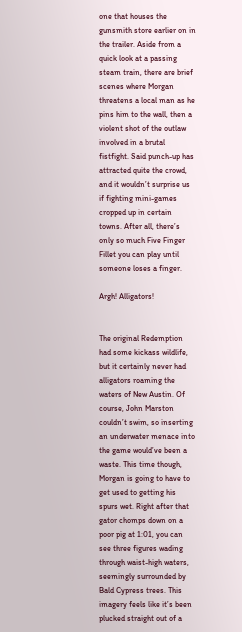one that houses the gunsmith store earlier on in the trailer. Aside from a quick look at a passing steam train, there are brief scenes where Morgan threatens a local man as he pins him to the wall, then a violent shot of the outlaw involved in a brutal fistfight. Said punch-up has attracted quite the crowd, and it wouldn’t surprise us if fighting mini-games cropped up in certain towns. After all, there’s only so much Five Finger Fillet you can play until someone loses a finger.

Argh! Alligators!


The original Redemption had some kickass wildlife, but it certainly never had alligators roaming the waters of New Austin. Of course, John Marston couldn’t swim, so inserting an underwater menace into the game would’ve been a waste. This time though, Morgan is going to have to get used to getting his spurs wet. Right after that gator chomps down on a poor pig at 1:01, you can see three figures wading through waist-high waters, seemingly surrounded by Bald Cypress trees. This imagery feels like it’s been plucked straight out of a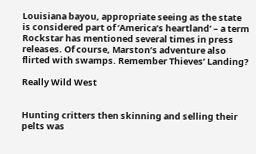Louisiana bayou, appropriate seeing as the state is considered part of ‘America’s heartland’ – a term Rockstar has mentioned several times in press releases. Of course, Marston’s adventure also flirted with swamps. Remember Thieves’ Landing?

Really Wild West


Hunting critters then skinning and selling their pelts was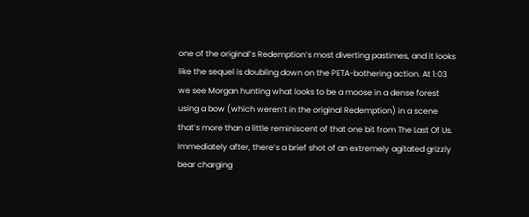one of the original’s Redemption’s most diverting pastimes, and it looks like the sequel is doubling down on the PETA-bothering action. At 1:03 we see Morgan hunting what looks to be a moose in a dense forest using a bow (which weren’t in the original Redemption) in a scene that’s more than a little reminiscent of that one bit from The Last Of Us. Immediately after, there’s a brief shot of an extremely agitated grizzly bear charging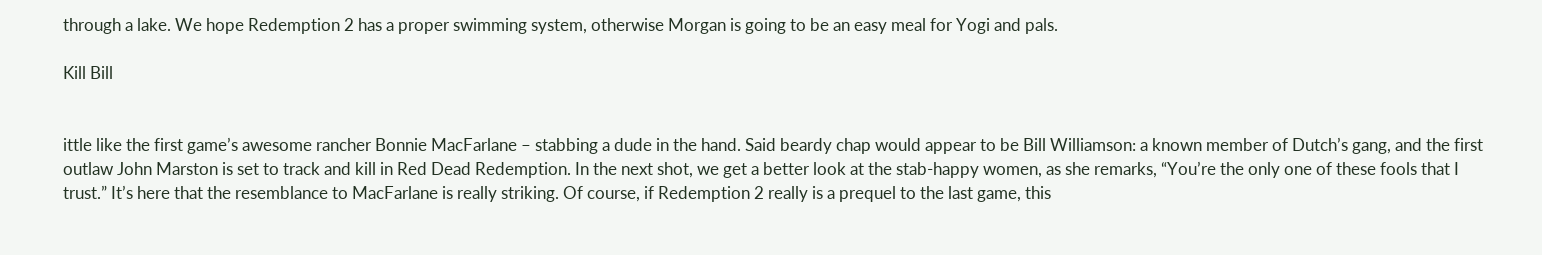through a lake. We hope Redemption 2 has a proper swimming system, otherwise Morgan is going to be an easy meal for Yogi and pals.

Kill Bill


ittle like the first game’s awesome rancher Bonnie MacFarlane – stabbing a dude in the hand. Said beardy chap would appear to be Bill Williamson: a known member of Dutch’s gang, and the first outlaw John Marston is set to track and kill in Red Dead Redemption. In the next shot, we get a better look at the stab-happy women, as she remarks, “You’re the only one of these fools that I trust.” It’s here that the resemblance to MacFarlane is really striking. Of course, if Redemption 2 really is a prequel to the last game, this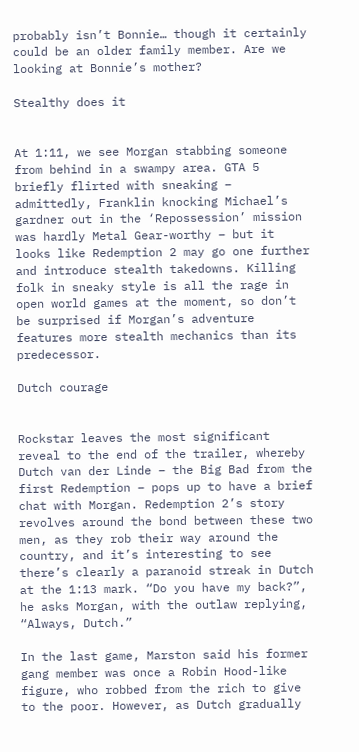probably isn’t Bonnie… though it certainly could be an older family member. Are we looking at Bonnie’s mother?

Stealthy does it


At 1:11, we see Morgan stabbing someone from behind in a swampy area. GTA 5 briefly flirted with sneaking – admittedly, Franklin knocking Michael’s gardner out in the ‘Repossession’ mission was hardly Metal Gear-worthy – but it looks like Redemption 2 may go one further and introduce stealth takedowns. Killing folk in sneaky style is all the rage in open world games at the moment, so don’t be surprised if Morgan’s adventure features more stealth mechanics than its predecessor.

Dutch courage


Rockstar leaves the most significant reveal to the end of the trailer, whereby Dutch van der Linde – the Big Bad from the first Redemption – pops up to have a brief chat with Morgan. Redemption 2’s story revolves around the bond between these two men, as they rob their way around the country, and it’s interesting to see there’s clearly a paranoid streak in Dutch at the 1:13 mark. “Do you have my back?”, he asks Morgan, with the outlaw replying, “Always, Dutch.”

In the last game, Marston said his former gang member was once a Robin Hood-like figure, who robbed from the rich to give to the poor. However, as Dutch gradually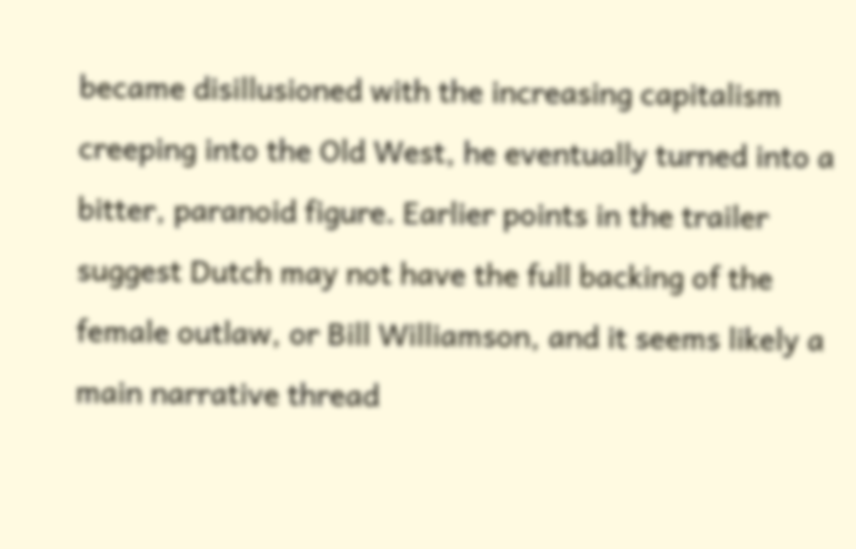became disillusioned with the increasing capitalism creeping into the Old West, he eventually turned into a bitter, paranoid figure. Earlier points in the trailer suggest Dutch may not have the full backing of the female outlaw, or Bill Williamson, and it seems likely a main narrative thread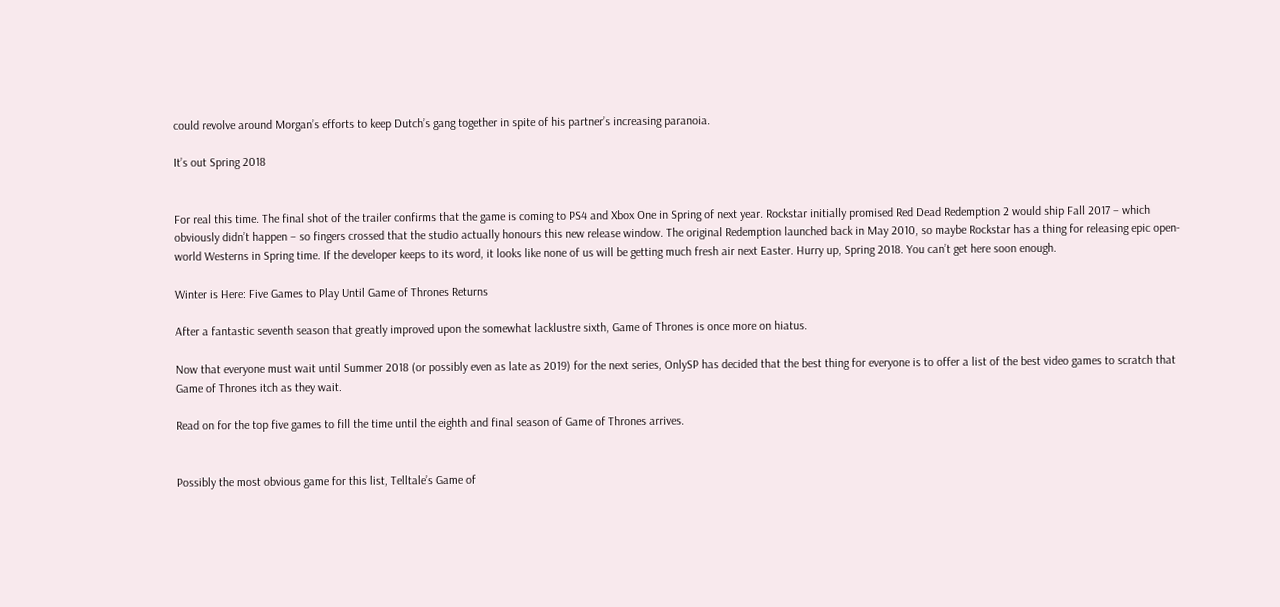could revolve around Morgan’s efforts to keep Dutch’s gang together in spite of his partner’s increasing paranoia.

It’s out Spring 2018


For real this time. The final shot of the trailer confirms that the game is coming to PS4 and Xbox One in Spring of next year. Rockstar initially promised Red Dead Redemption 2 would ship Fall 2017 – which obviously didn’t happen – so fingers crossed that the studio actually honours this new release window. The original Redemption launched back in May 2010, so maybe Rockstar has a thing for releasing epic open-world Westerns in Spring time. If the developer keeps to its word, it looks like none of us will be getting much fresh air next Easter. Hurry up, Spring 2018. You can’t get here soon enough.

Winter is Here: Five Games to Play Until Game of Thrones Returns

After a fantastic seventh season that greatly improved upon the somewhat lacklustre sixth, Game of Thrones is once more on hiatus.

Now that everyone must wait until Summer 2018 (or possibly even as late as 2019) for the next series, OnlySP has decided that the best thing for everyone is to offer a list of the best video games to scratch that Game of Thrones itch as they wait.

Read on for the top five games to fill the time until the eighth and final season of Game of Thrones arrives.


Possibly the most obvious game for this list, Telltale’s Game of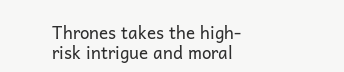Thrones takes the high-risk intrigue and moral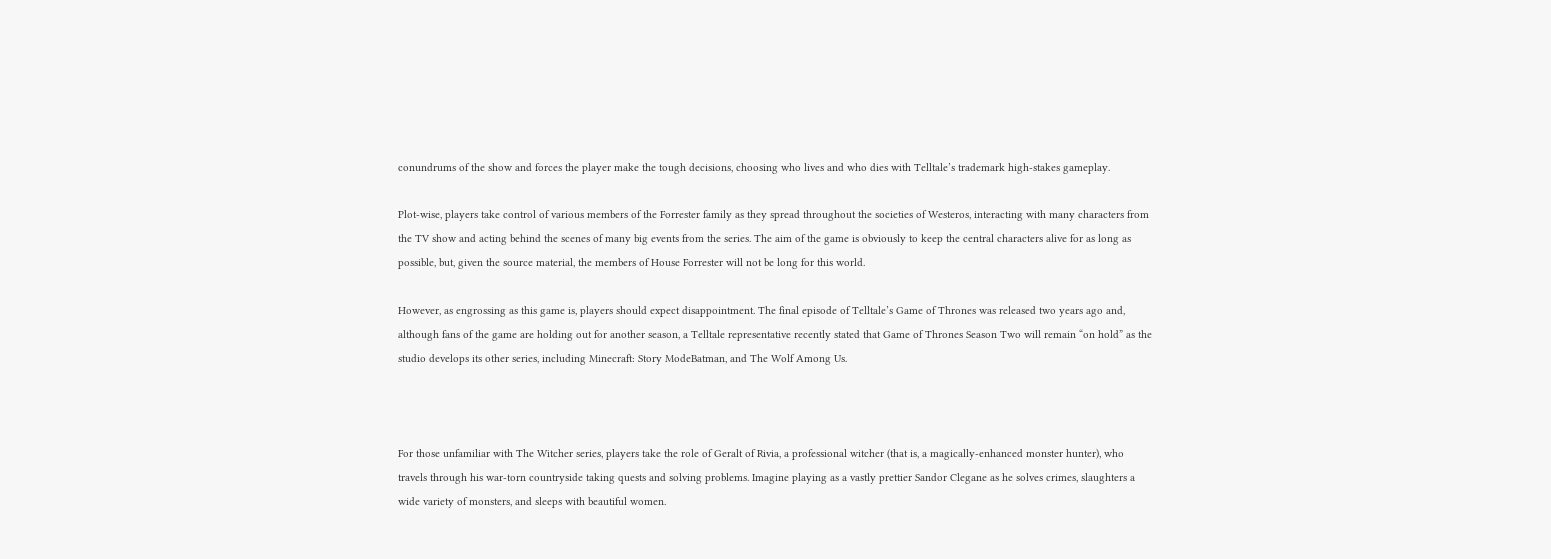conundrums of the show and forces the player make the tough decisions, choosing who lives and who dies with Telltale’s trademark high-stakes gameplay.

Plot-wise, players take control of various members of the Forrester family as they spread throughout the societies of Westeros, interacting with many characters from the TV show and acting behind the scenes of many big events from the series. The aim of the game is obviously to keep the central characters alive for as long as possible, but, given the source material, the members of House Forrester will not be long for this world.

However, as engrossing as this game is, players should expect disappointment. The final episode of Telltale’s Game of Thrones was released two years ago and, although fans of the game are holding out for another season, a Telltale representative recently stated that Game of Thrones Season Two will remain “on hold” as the studio develops its other series, including Minecraft: Story ModeBatman, and The Wolf Among Us.



For those unfamiliar with The Witcher series, players take the role of Geralt of Rivia, a professional witcher (that is, a magically-enhanced monster hunter), who travels through his war-torn countryside taking quests and solving problems. Imagine playing as a vastly prettier Sandor Clegane as he solves crimes, slaughters a wide variety of monsters, and sleeps with beautiful women.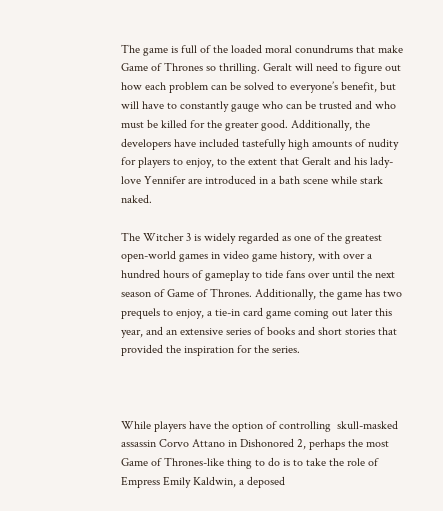The game is full of the loaded moral conundrums that make Game of Thrones so thrilling. Geralt will need to figure out how each problem can be solved to everyone’s benefit, but will have to constantly gauge who can be trusted and who must be killed for the greater good. Additionally, the developers have included tastefully high amounts of nudity for players to enjoy, to the extent that Geralt and his lady-love Yennifer are introduced in a bath scene while stark naked.

The Witcher 3 is widely regarded as one of the greatest open-world games in video game history, with over a hundred hours of gameplay to tide fans over until the next season of Game of Thrones. Additionally, the game has two prequels to enjoy, a tie-in card game coming out later this year, and an extensive series of books and short stories that provided the inspiration for the series.



While players have the option of controlling  skull-masked assassin Corvo Attano in Dishonored 2, perhaps the most Game of Thrones-like thing to do is to take the role of  Empress Emily Kaldwin, a deposed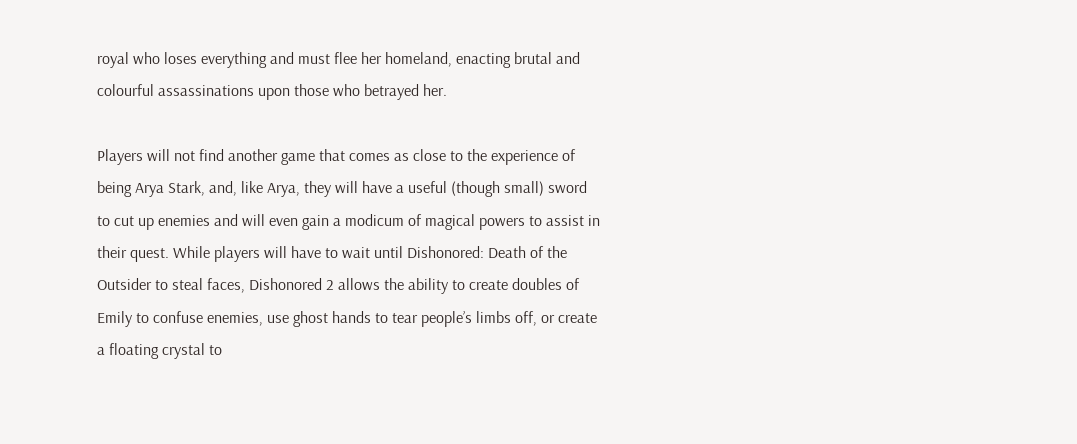royal who loses everything and must flee her homeland, enacting brutal and colourful assassinations upon those who betrayed her.

Players will not find another game that comes as close to the experience of being Arya Stark, and, like Arya, they will have a useful (though small) sword to cut up enemies and will even gain a modicum of magical powers to assist in their quest. While players will have to wait until Dishonored: Death of the Outsider to steal faces, Dishonored 2 allows the ability to create doubles of Emily to confuse enemies, use ghost hands to tear people’s limbs off, or create a floating crystal to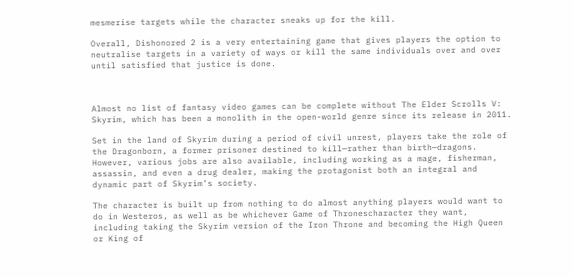mesmerise targets while the character sneaks up for the kill.

Overall, Dishonored 2 is a very entertaining game that gives players the option to neutralise targets in a variety of ways or kill the same individuals over and over until satisfied that justice is done.



Almost no list of fantasy video games can be complete without The Elder Scrolls V: Skyrim, which has been a monolith in the open-world genre since its release in 2011.

Set in the land of Skyrim during a period of civil unrest, players take the role of the Dragonborn, a former prisoner destined to kill—rather than birth—dragons. However, various jobs are also available, including working as a mage, fisherman, assassin, and even a drug dealer, making the protagonist both an integral and dynamic part of Skyrim’s society.

The character is built up from nothing to do almost anything players would want to do in Westeros, as well as be whichever Game of Thronescharacter they want, including taking the Skyrim version of the Iron Throne and becoming the High Queen or King of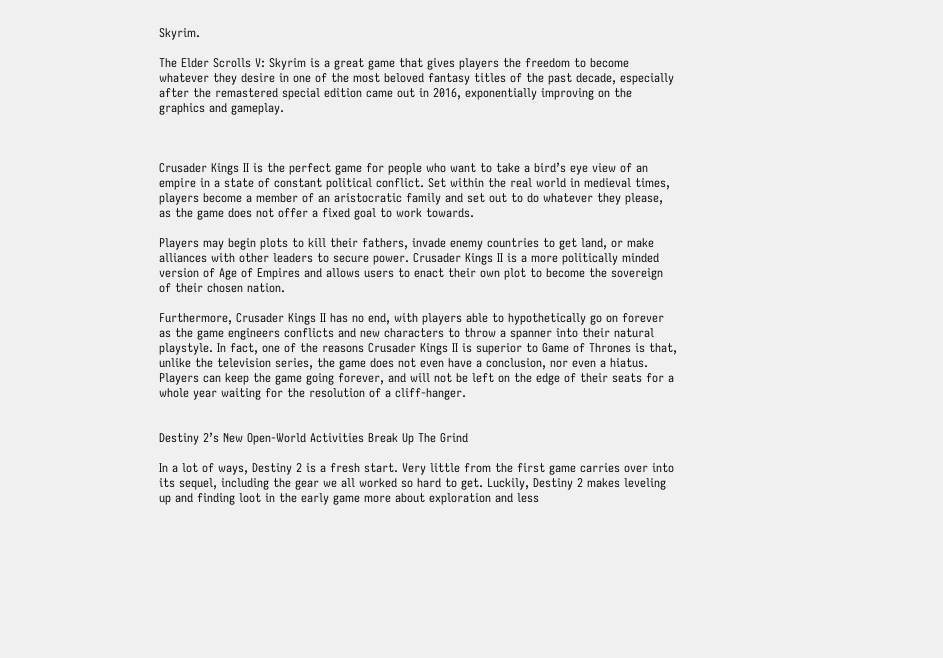Skyrim.

The Elder Scrolls V: Skyrim is a great game that gives players the freedom to become whatever they desire in one of the most beloved fantasy titles of the past decade, especially after the remastered special edition came out in 2016, exponentially improving on the graphics and gameplay.



Crusader Kings II is the perfect game for people who want to take a bird’s eye view of an empire in a state of constant political conflict. Set within the real world in medieval times, players become a member of an aristocratic family and set out to do whatever they please, as the game does not offer a fixed goal to work towards.

Players may begin plots to kill their fathers, invade enemy countries to get land, or make alliances with other leaders to secure power. Crusader Kings II is a more politically minded version of Age of Empires and allows users to enact their own plot to become the sovereign of their chosen nation.

Furthermore, Crusader Kings II has no end, with players able to hypothetically go on forever as the game engineers conflicts and new characters to throw a spanner into their natural playstyle. In fact, one of the reasons Crusader Kings II is superior to Game of Thrones is that, unlike the television series, the game does not even have a conclusion, nor even a hiatus. Players can keep the game going forever, and will not be left on the edge of their seats for a whole year waiting for the resolution of a cliff-hanger.


Destiny 2’s New Open-World Activities Break Up The Grind

In a lot of ways, Destiny 2 is a fresh start. Very little from the first game carries over into its sequel, including the gear we all worked so hard to get. Luckily, Destiny 2 makes leveling up and finding loot in the early game more about exploration and less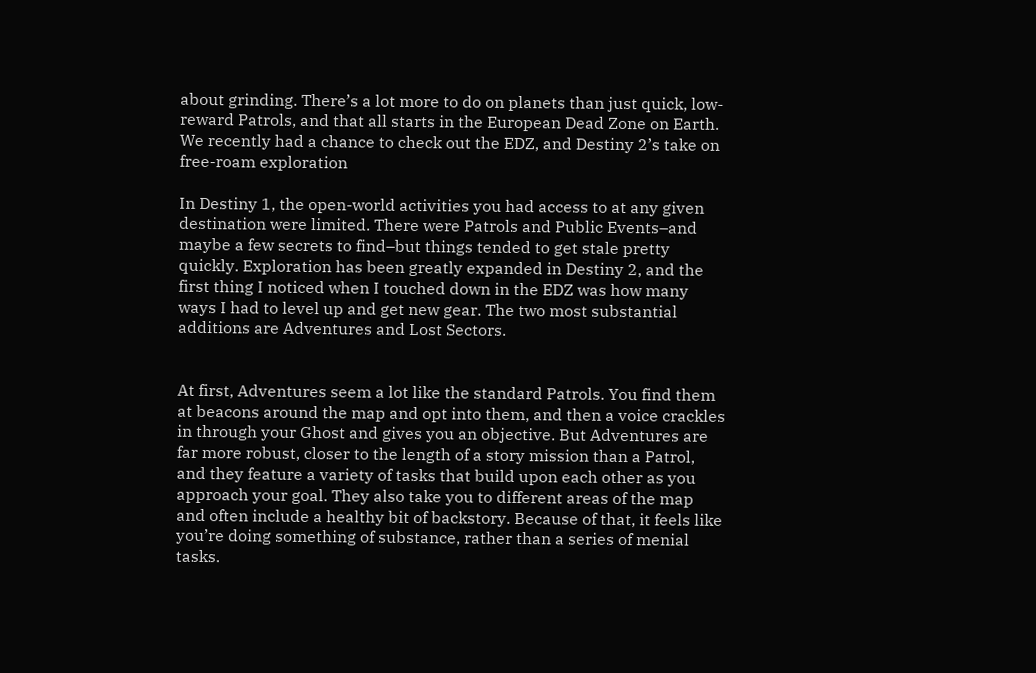about grinding. There’s a lot more to do on planets than just quick, low-reward Patrols, and that all starts in the European Dead Zone on Earth. We recently had a chance to check out the EDZ, and Destiny 2’s take on free-roam exploration

In Destiny 1, the open-world activities you had access to at any given destination were limited. There were Patrols and Public Events–and maybe a few secrets to find–but things tended to get stale pretty quickly. Exploration has been greatly expanded in Destiny 2, and the first thing I noticed when I touched down in the EDZ was how many ways I had to level up and get new gear. The two most substantial additions are Adventures and Lost Sectors.


At first, Adventures seem a lot like the standard Patrols. You find them at beacons around the map and opt into them, and then a voice crackles in through your Ghost and gives you an objective. But Adventures are far more robust, closer to the length of a story mission than a Patrol, and they feature a variety of tasks that build upon each other as you approach your goal. They also take you to different areas of the map and often include a healthy bit of backstory. Because of that, it feels like you’re doing something of substance, rather than a series of menial tasks.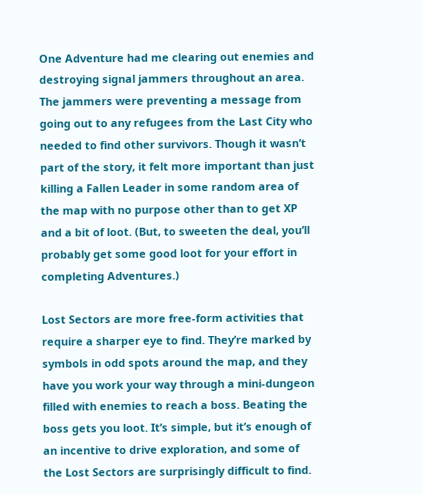One Adventure had me clearing out enemies and destroying signal jammers throughout an area. The jammers were preventing a message from going out to any refugees from the Last City who needed to find other survivors. Though it wasn’t part of the story, it felt more important than just killing a Fallen Leader in some random area of the map with no purpose other than to get XP and a bit of loot. (But, to sweeten the deal, you’ll probably get some good loot for your effort in completing Adventures.)

Lost Sectors are more free-form activities that require a sharper eye to find. They’re marked by symbols in odd spots around the map, and they have you work your way through a mini-dungeon filled with enemies to reach a boss. Beating the boss gets you loot. It’s simple, but it’s enough of an incentive to drive exploration, and some of the Lost Sectors are surprisingly difficult to find.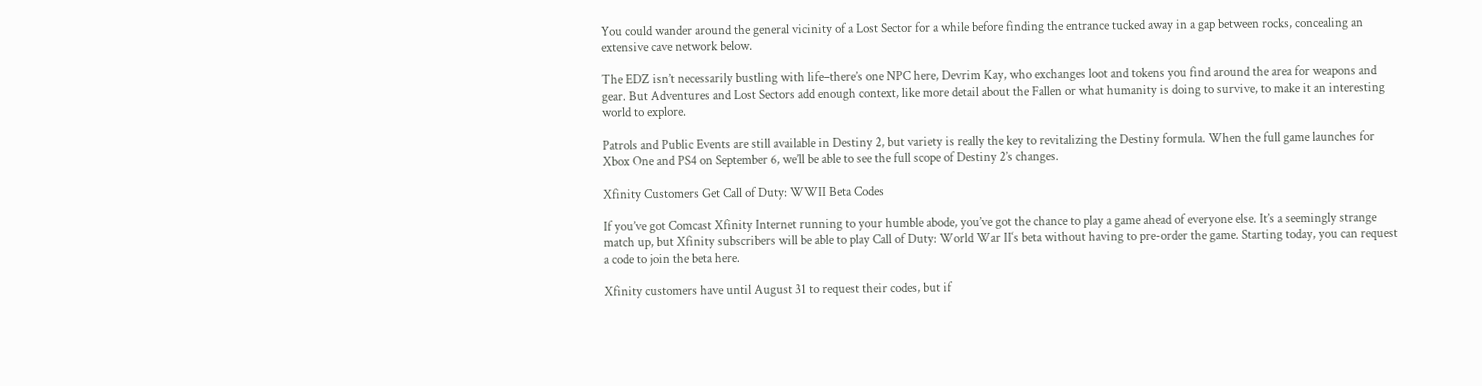You could wander around the general vicinity of a Lost Sector for a while before finding the entrance tucked away in a gap between rocks, concealing an extensive cave network below.

The EDZ isn’t necessarily bustling with life–there’s one NPC here, Devrim Kay, who exchanges loot and tokens you find around the area for weapons and gear. But Adventures and Lost Sectors add enough context, like more detail about the Fallen or what humanity is doing to survive, to make it an interesting world to explore.

Patrols and Public Events are still available in Destiny 2, but variety is really the key to revitalizing the Destiny formula. When the full game launches for Xbox One and PS4 on September 6, we’ll be able to see the full scope of Destiny 2’s changes.

Xfinity Customers Get Call of Duty: WWII Beta Codes

If you’ve got Comcast Xfinity Internet running to your humble abode, you’ve got the chance to play a game ahead of everyone else. It’s a seemingly strange match up, but Xfinity subscribers will be able to play Call of Duty: World War II‘s beta without having to pre-order the game. Starting today, you can request a code to join the beta here.

Xfinity customers have until August 31 to request their codes, but if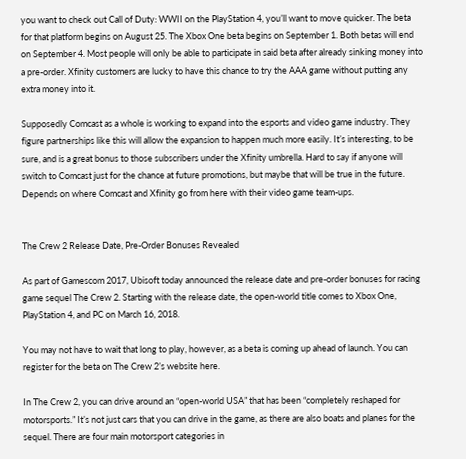you want to check out Call of Duty: WWII on the PlayStation 4, you’ll want to move quicker. The beta for that platform begins on August 25. The Xbox One beta begins on September 1. Both betas will end on September 4. Most people will only be able to participate in said beta after already sinking money into a pre-order. Xfinity customers are lucky to have this chance to try the AAA game without putting any extra money into it.

Supposedly Comcast as a whole is working to expand into the esports and video game industry. They figure partnerships like this will allow the expansion to happen much more easily. It’s interesting, to be sure, and is a great bonus to those subscribers under the Xfinity umbrella. Hard to say if anyone will switch to Comcast just for the chance at future promotions, but maybe that will be true in the future. Depends on where Comcast and Xfinity go from here with their video game team-ups.


The Crew 2 Release Date, Pre-Order Bonuses Revealed

As part of Gamescom 2017, Ubisoft today announced the release date and pre-order bonuses for racing game sequel The Crew 2. Starting with the release date, the open-world title comes to Xbox One, PlayStation 4, and PC on March 16, 2018.

You may not have to wait that long to play, however, as a beta is coming up ahead of launch. You can register for the beta on The Crew 2’s website here.

In The Crew 2, you can drive around an “open-world USA” that has been “completely reshaped for motorsports.” It’s not just cars that you can drive in the game, as there are also boats and planes for the sequel. There are four main motorsport categories in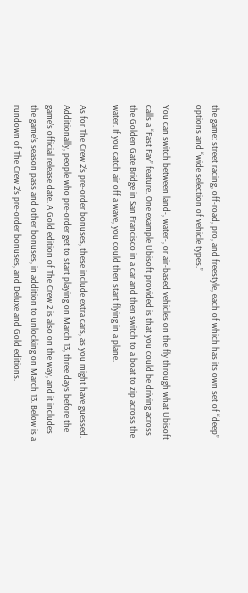the game: street racing, off-road, pro, and freestyle, each of which has its own set of “deep” options and “wide selection of vehicle types.”

You can switch between land-, water-, or air-based vehicles on the fly through what Ubisoft calls a “Fast Fav” feature. One example Ubisoft provided is that you could be driving across the Golden Gate Bridge in San Francisco in a car and then switch to a boat to zip across the water. If you catch air off a wave, you could then start flying in a plane.

As for The Crew 2’s pre-order bonuses, these include extra cars, as you might have guessed. Additionally, people who pre-order get to start playing on March 13, three days before the game’s official release date. A Gold edition of The Crew 2 is also on the way, and it includes the game’s season pass and other bonuses, in addition to unlocking on March 13. Below is a rundown of The Crew 2’s pre-order bonuses, and Deluxe and Gold editions.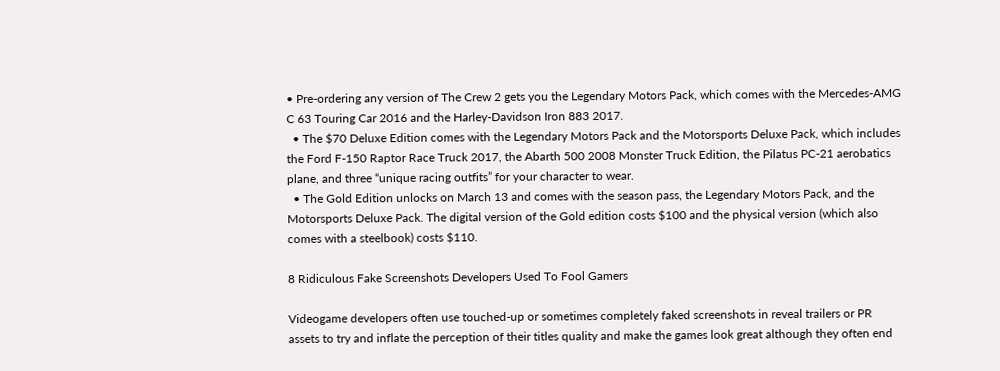• Pre-ordering any version of The Crew 2 gets you the Legendary Motors Pack, which comes with the Mercedes-AMG C 63 Touring Car 2016 and the Harley-Davidson Iron 883 2017.
  • The $70 Deluxe Edition comes with the Legendary Motors Pack and the Motorsports Deluxe Pack, which includes the Ford F-150 Raptor Race Truck 2017, the Abarth 500 2008 Monster Truck Edition, the Pilatus PC-21 aerobatics plane, and three “unique racing outfits” for your character to wear.
  • The Gold Edition unlocks on March 13 and comes with the season pass, the Legendary Motors Pack, and the Motorsports Deluxe Pack. The digital version of the Gold edition costs $100 and the physical version (which also comes with a steelbook) costs $110.

8 Ridiculous Fake Screenshots Developers Used To Fool Gamers

Videogame developers often use touched-up or sometimes completely faked screenshots in reveal trailers or PR assets to try and inflate the perception of their titles quality and make the games look great although they often end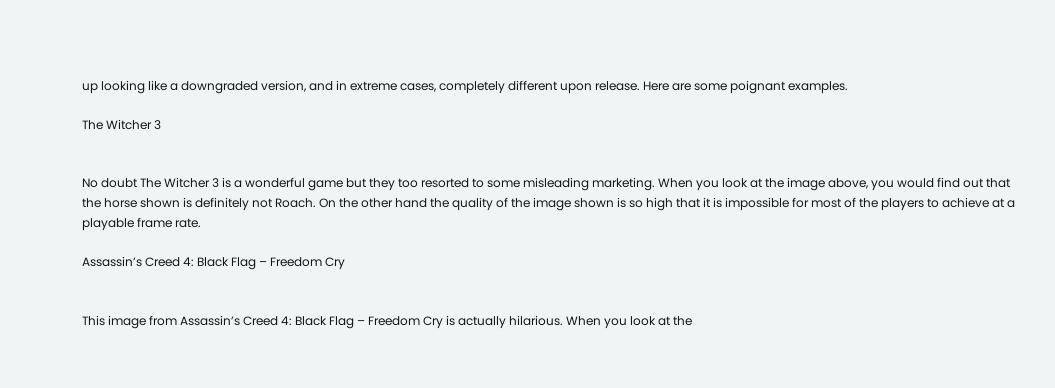up looking like a downgraded version, and in extreme cases, completely different upon release. Here are some poignant examples.

The Witcher 3


No doubt The Witcher 3 is a wonderful game but they too resorted to some misleading marketing. When you look at the image above, you would find out that the horse shown is definitely not Roach. On the other hand the quality of the image shown is so high that it is impossible for most of the players to achieve at a playable frame rate.

Assassin’s Creed 4: Black Flag – Freedom Cry


This image from Assassin’s Creed 4: Black Flag – Freedom Cry is actually hilarious. When you look at the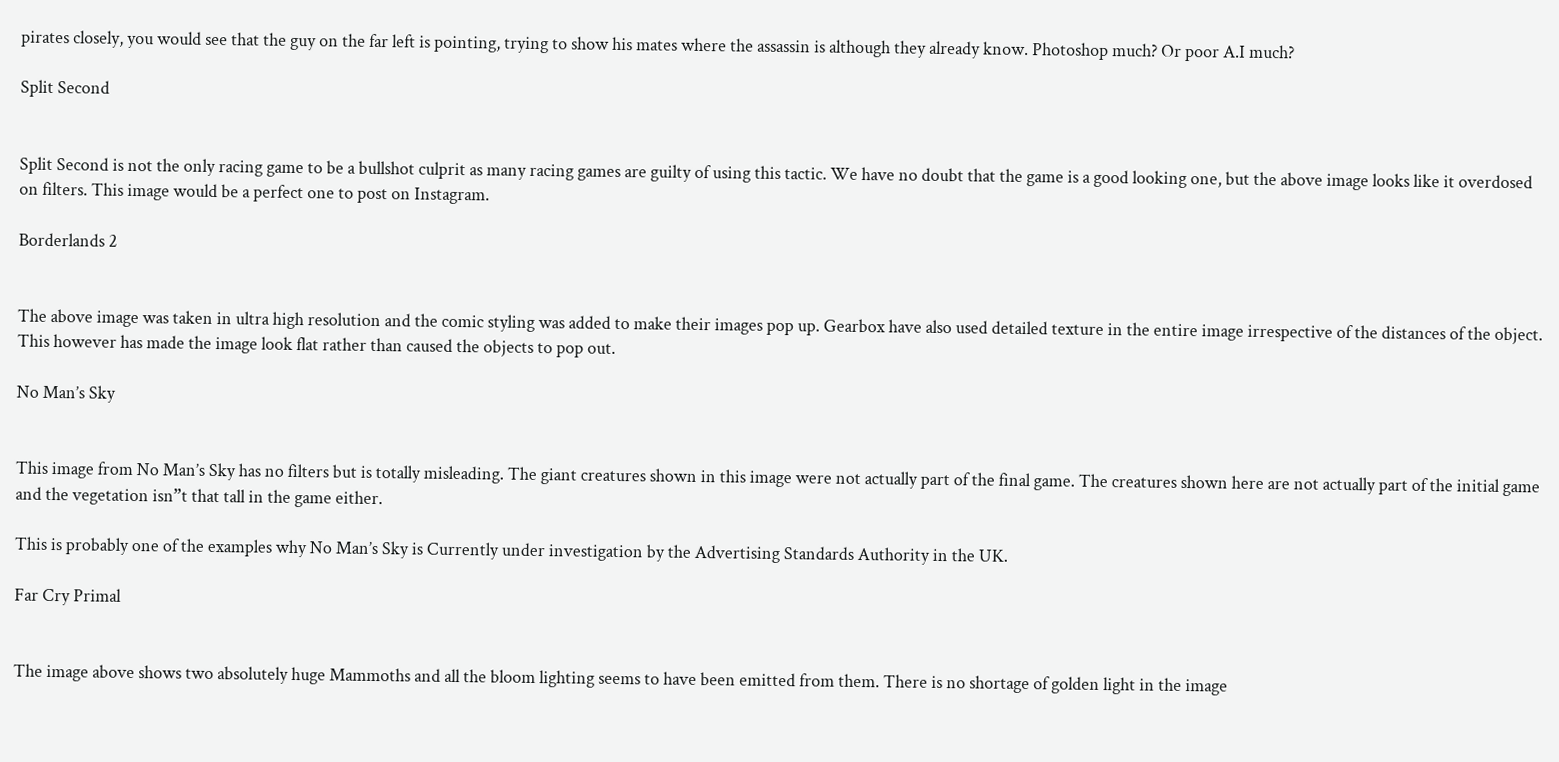pirates closely, you would see that the guy on the far left is pointing, trying to show his mates where the assassin is although they already know. Photoshop much? Or poor A.I much?

Split Second


Split Second is not the only racing game to be a bullshot culprit as many racing games are guilty of using this tactic. We have no doubt that the game is a good looking one, but the above image looks like it overdosed on filters. This image would be a perfect one to post on Instagram.

Borderlands 2


The above image was taken in ultra high resolution and the comic styling was added to make their images pop up. Gearbox have also used detailed texture in the entire image irrespective of the distances of the object. This however has made the image look flat rather than caused the objects to pop out.

No Man’s Sky


This image from No Man’s Sky has no filters but is totally misleading. The giant creatures shown in this image were not actually part of the final game. The creatures shown here are not actually part of the initial game and the vegetation isn”t that tall in the game either.

This is probably one of the examples why No Man’s Sky is Currently under investigation by the Advertising Standards Authority in the UK.

Far Cry Primal


The image above shows two absolutely huge Mammoths and all the bloom lighting seems to have been emitted from them. There is no shortage of golden light in the image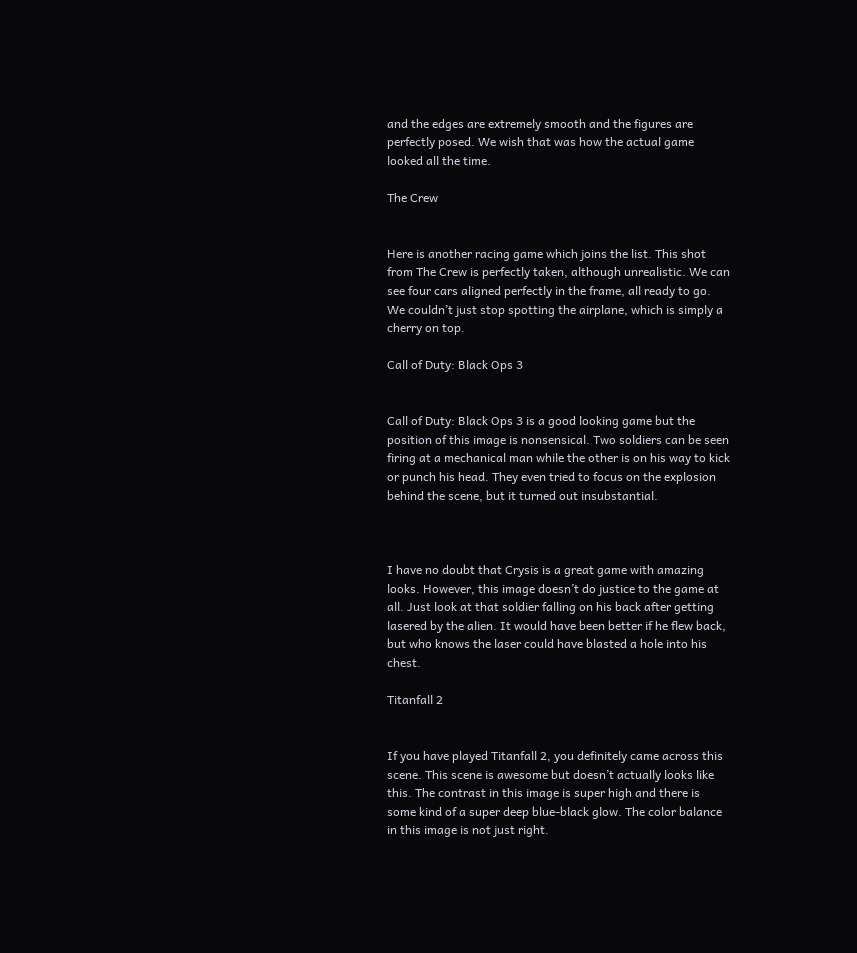and the edges are extremely smooth and the figures are perfectly posed. We wish that was how the actual game looked all the time.

The Crew


Here is another racing game which joins the list. This shot from The Crew is perfectly taken, although unrealistic. We can see four cars aligned perfectly in the frame, all ready to go. We couldn’t just stop spotting the airplane, which is simply a cherry on top.

Call of Duty: Black Ops 3


Call of Duty: Black Ops 3 is a good looking game but the position of this image is nonsensical. Two soldiers can be seen firing at a mechanical man while the other is on his way to kick or punch his head. They even tried to focus on the explosion behind the scene, but it turned out insubstantial.



I have no doubt that Crysis is a great game with amazing looks. However, this image doesn’t do justice to the game at all. Just look at that soldier falling on his back after getting lasered by the alien. It would have been better if he flew back, but who knows the laser could have blasted a hole into his chest.

Titanfall 2


If you have played Titanfall 2, you definitely came across this scene. This scene is awesome but doesn’t actually looks like this. The contrast in this image is super high and there is some kind of a super deep blue-black glow. The color balance in this image is not just right.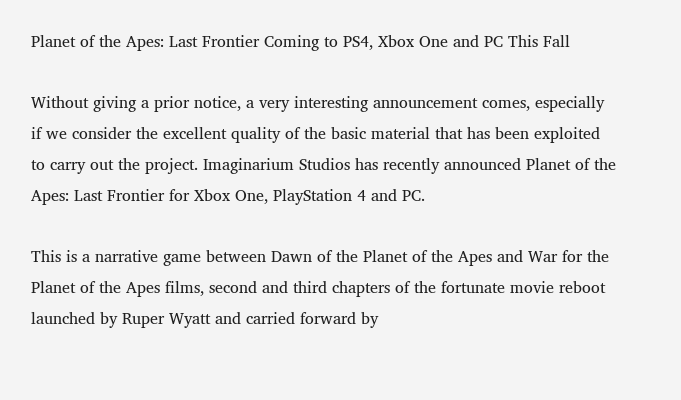Planet of the Apes: Last Frontier Coming to PS4, Xbox One and PC This Fall

Without giving a prior notice, a very interesting announcement comes, especially if we consider the excellent quality of the basic material that has been exploited to carry out the project. Imaginarium Studios has recently announced Planet of the Apes: Last Frontier for Xbox One, PlayStation 4 and PC.

This is a narrative game between Dawn of the Planet of the Apes and War for the Planet of the Apes films, second and third chapters of the fortunate movie reboot launched by Ruper Wyatt and carried forward by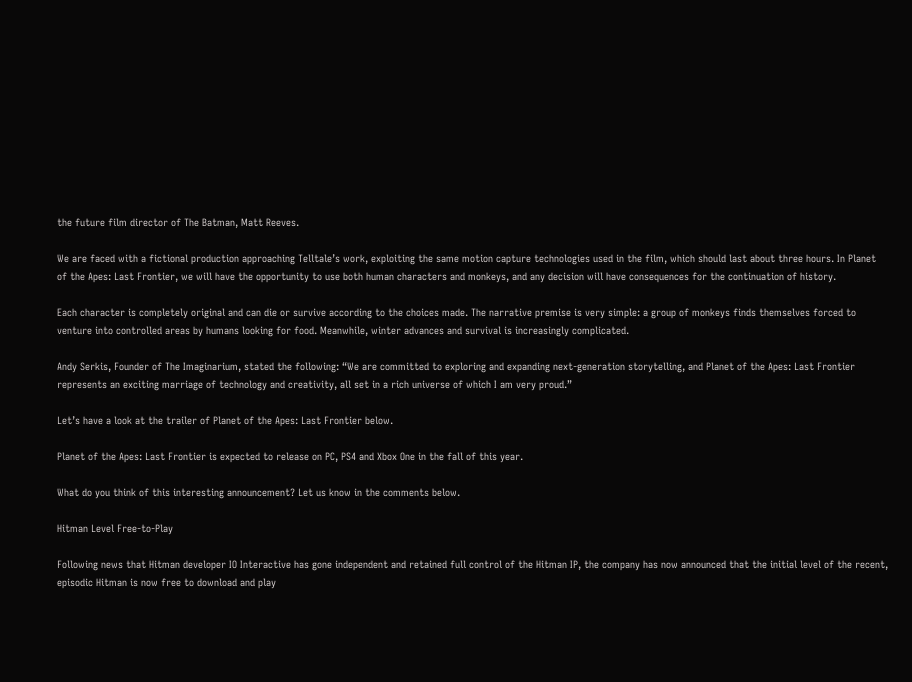the future film director of The Batman, Matt Reeves.

We are faced with a fictional production approaching Telltale’s work, exploiting the same motion capture technologies used in the film, which should last about three hours. In Planet of the Apes: Last Frontier, we will have the opportunity to use both human characters and monkeys, and any decision will have consequences for the continuation of history.

Each character is completely original and can die or survive according to the choices made. The narrative premise is very simple: a group of monkeys finds themselves forced to venture into controlled areas by humans looking for food. Meanwhile, winter advances and survival is increasingly complicated.

Andy Serkis, Founder of The Imaginarium, stated the following: “We are committed to exploring and expanding next-generation storytelling, and Planet of the Apes: Last Frontier represents an exciting marriage of technology and creativity, all set in a rich universe of which I am very proud.”

Let’s have a look at the trailer of Planet of the Apes: Last Frontier below.

Planet of the Apes: Last Frontier is expected to release on PC, PS4 and Xbox One in the fall of this year.

What do you think of this interesting announcement? Let us know in the comments below.

Hitman Level Free-to-Play

Following news that Hitman developer IO Interactive has gone independent and retained full control of the Hitman IP, the company has now announced that the initial level of the recent, episodic Hitman is now free to download and play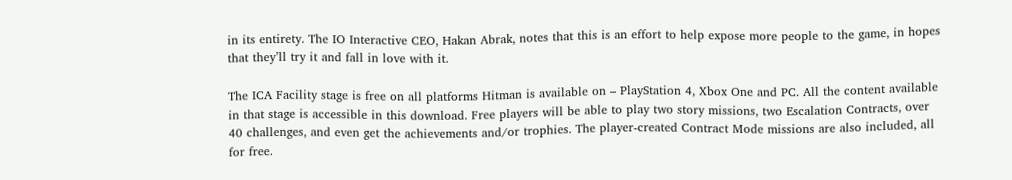in its entirety. The IO Interactive CEO, Hakan Abrak, notes that this is an effort to help expose more people to the game, in hopes that they’ll try it and fall in love with it.

The ICA Facility stage is free on all platforms Hitman is available on – PlayStation 4, Xbox One and PC. All the content available in that stage is accessible in this download. Free players will be able to play two story missions, two Escalation Contracts, over 40 challenges, and even get the achievements and/or trophies. The player-created Contract Mode missions are also included, all for free.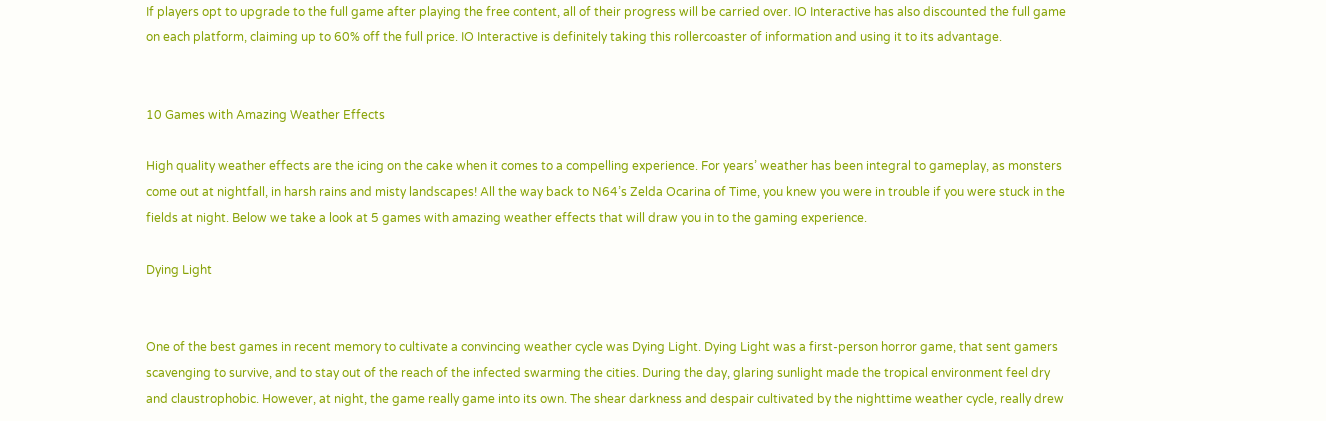If players opt to upgrade to the full game after playing the free content, all of their progress will be carried over. IO Interactive has also discounted the full game on each platform, claiming up to 60% off the full price. IO Interactive is definitely taking this rollercoaster of information and using it to its advantage.


10 Games with Amazing Weather Effects

High quality weather effects are the icing on the cake when it comes to a compelling experience. For years’ weather has been integral to gameplay, as monsters come out at nightfall, in harsh rains and misty landscapes! All the way back to N64’s Zelda Ocarina of Time, you knew you were in trouble if you were stuck in the fields at night. Below we take a look at 5 games with amazing weather effects that will draw you in to the gaming experience.

Dying Light


One of the best games in recent memory to cultivate a convincing weather cycle was Dying Light. Dying Light was a first-person horror game, that sent gamers scavenging to survive, and to stay out of the reach of the infected swarming the cities. During the day, glaring sunlight made the tropical environment feel dry and claustrophobic. However, at night, the game really game into its own. The shear darkness and despair cultivated by the nighttime weather cycle, really drew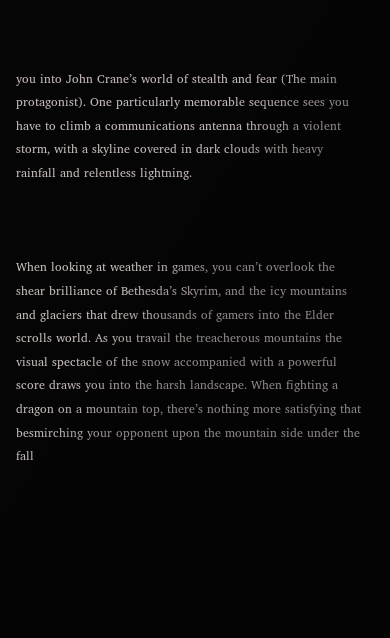you into John Crane’s world of stealth and fear (The main protagonist). One particularly memorable sequence sees you have to climb a communications antenna through a violent storm, with a skyline covered in dark clouds with heavy rainfall and relentless lightning.



When looking at weather in games, you can’t overlook the shear brilliance of Bethesda’s Skyrim, and the icy mountains and glaciers that drew thousands of gamers into the Elder scrolls world. As you travail the treacherous mountains the visual spectacle of the snow accompanied with a powerful score draws you into the harsh landscape. When fighting a dragon on a mountain top, there’s nothing more satisfying that besmirching your opponent upon the mountain side under the fall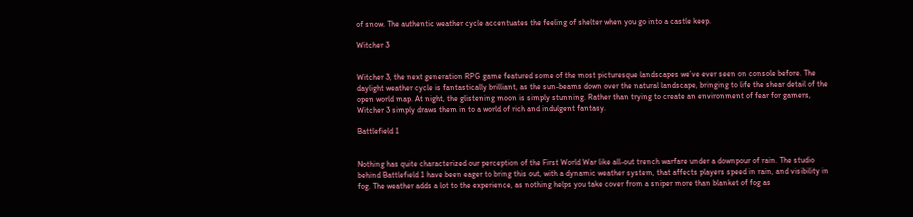of snow. The authentic weather cycle accentuates the feeling of shelter when you go into a castle keep.

Witcher 3


Witcher 3, the next generation RPG game featured some of the most picturesque landscapes we’ve ever seen on console before. The daylight weather cycle is fantastically brilliant, as the sun-beams down over the natural landscape, bringing to life the shear detail of the open world map. At night, the glistening moon is simply stunning. Rather than trying to create an environment of fear for gamers, Witcher 3 simply draws them in to a world of rich and indulgent fantasy.

Battlefield 1


Nothing has quite characterized our perception of the First World War like all-out trench warfare under a downpour of rain. The studio behind Battlefield 1 have been eager to bring this out, with a dynamic weather system, that affects players speed in rain, and visibility in fog. The weather adds a lot to the experience, as nothing helps you take cover from a sniper more than blanket of fog as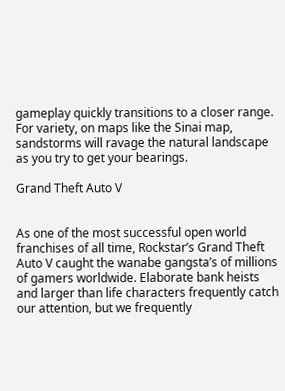gameplay quickly transitions to a closer range. For variety, on maps like the Sinai map, sandstorms will ravage the natural landscape as you try to get your bearings.

Grand Theft Auto V


As one of the most successful open world franchises of all time, Rockstar’s Grand Theft Auto V caught the wanabe gangsta’s of millions of gamers worldwide. Elaborate bank heists and larger than life characters frequently catch our attention, but we frequently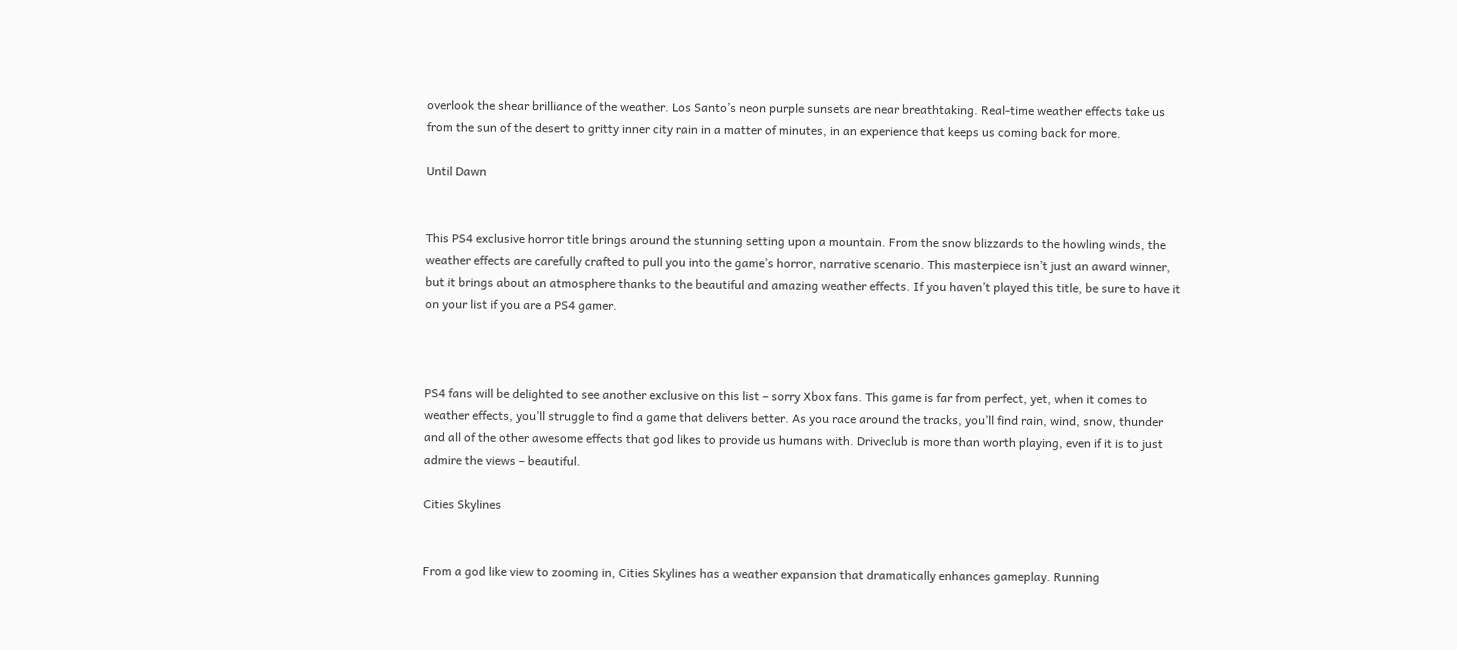overlook the shear brilliance of the weather. Los Santo’s neon purple sunsets are near breathtaking. Real-time weather effects take us from the sun of the desert to gritty inner city rain in a matter of minutes, in an experience that keeps us coming back for more.

Until Dawn


This PS4 exclusive horror title brings around the stunning setting upon a mountain. From the snow blizzards to the howling winds, the weather effects are carefully crafted to pull you into the game’s horror, narrative scenario. This masterpiece isn’t just an award winner, but it brings about an atmosphere thanks to the beautiful and amazing weather effects. If you haven’t played this title, be sure to have it on your list if you are a PS4 gamer.



PS4 fans will be delighted to see another exclusive on this list – sorry Xbox fans. This game is far from perfect, yet, when it comes to weather effects, you’ll struggle to find a game that delivers better. As you race around the tracks, you’ll find rain, wind, snow, thunder and all of the other awesome effects that god likes to provide us humans with. Driveclub is more than worth playing, even if it is to just admire the views – beautiful.

Cities Skylines


From a god like view to zooming in, Cities Skylines has a weather expansion that dramatically enhances gameplay. Running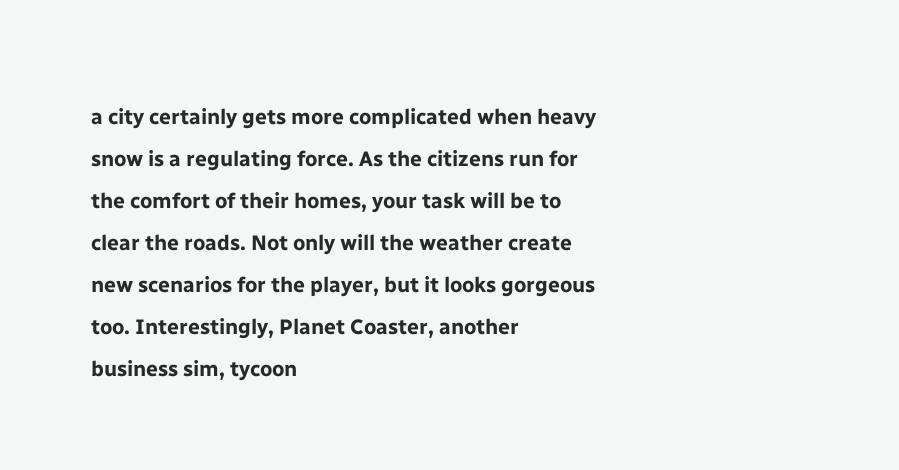a city certainly gets more complicated when heavy snow is a regulating force. As the citizens run for the comfort of their homes, your task will be to clear the roads. Not only will the weather create new scenarios for the player, but it looks gorgeous too. Interestingly, Planet Coaster, another business sim, tycoon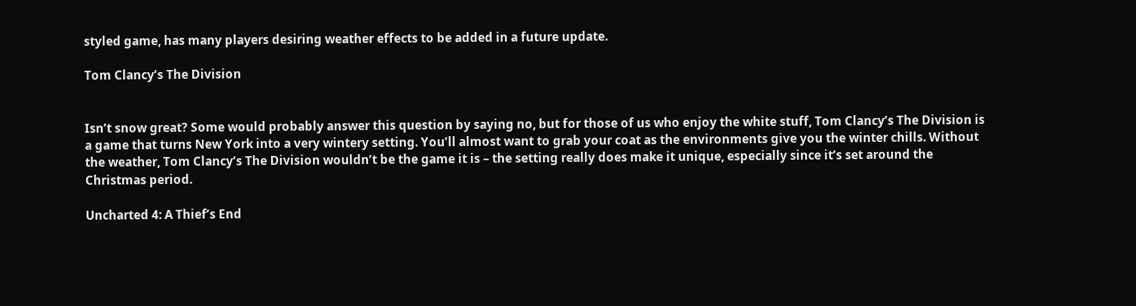styled game, has many players desiring weather effects to be added in a future update.

Tom Clancy’s The Division


Isn’t snow great? Some would probably answer this question by saying no, but for those of us who enjoy the white stuff, Tom Clancy’s The Division is a game that turns New York into a very wintery setting. You’ll almost want to grab your coat as the environments give you the winter chills. Without the weather, Tom Clancy’s The Division wouldn’t be the game it is – the setting really does make it unique, especially since it’s set around the Christmas period.

Uncharted 4: A Thief’s End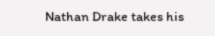Nathan Drake takes his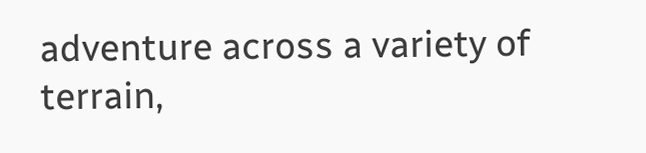adventure across a variety of terrain,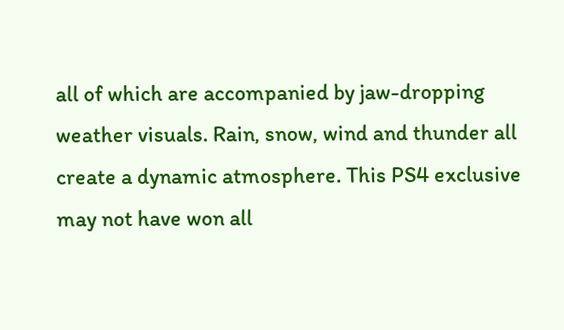all of which are accompanied by jaw-dropping weather visuals. Rain, snow, wind and thunder all create a dynamic atmosphere. This PS4 exclusive may not have won all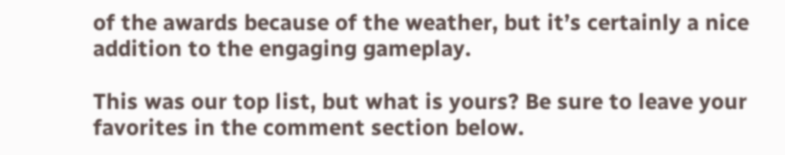of the awards because of the weather, but it’s certainly a nice addition to the engaging gameplay.

This was our top list, but what is yours? Be sure to leave your favorites in the comment section below.